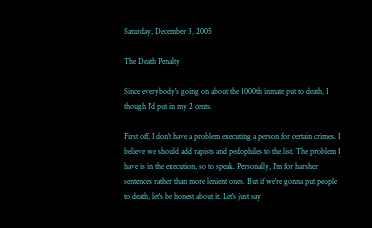Saturday, December 3, 2005

The Death Penalty

Since everybody's going on about the 1000th inmate put to death, I though I'd put in my 2 cents.

First off, I don't have a problem executing a person for certain crimes. I believe we should add rapists and pedophiles to the list. The problem I have is in the execution, so to speak. Personally, I'm for harsher sentences rather than more lenient ones. But if we're gonna put people to death, let's be honest about it. Let's just say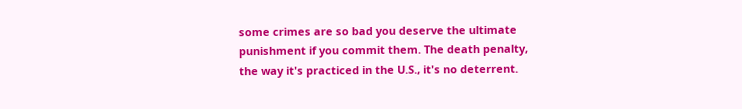some crimes are so bad you deserve the ultimate punishment if you commit them. The death penalty, the way it's practiced in the U.S., it's no deterrent.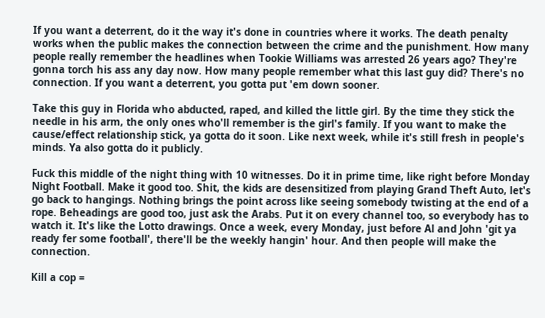If you want a deterrent, do it the way it's done in countries where it works. The death penalty works when the public makes the connection between the crime and the punishment. How many people really remember the headlines when Tookie Williams was arrested 26 years ago? They're gonna torch his ass any day now. How many people remember what this last guy did? There's no connection. If you want a deterrent, you gotta put 'em down sooner.

Take this guy in Florida who abducted, raped, and killed the little girl. By the time they stick the needle in his arm, the only ones who'll remember is the girl's family. If you want to make the cause/effect relationship stick, ya gotta do it soon. Like next week, while it's still fresh in people's minds. Ya also gotta do it publicly.

Fuck this middle of the night thing with 10 witnesses. Do it in prime time, like right before Monday Night Football. Make it good too. Shit, the kids are desensitized from playing Grand Theft Auto, let's go back to hangings. Nothing brings the point across like seeing somebody twisting at the end of a rope. Beheadings are good too, just ask the Arabs. Put it on every channel too, so everybody has to watch it. It's like the Lotto drawings. Once a week, every Monday, just before Al and John 'git ya ready fer some football', there'll be the weekly hangin' hour. And then people will make the connection.

Kill a cop =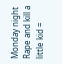Monday night
Rape and kill a little kid =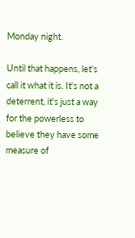Monday night.

Until that happens, let's call it what it is. It's not a deterrent, it's just a way for the powerless to believe they have some measure of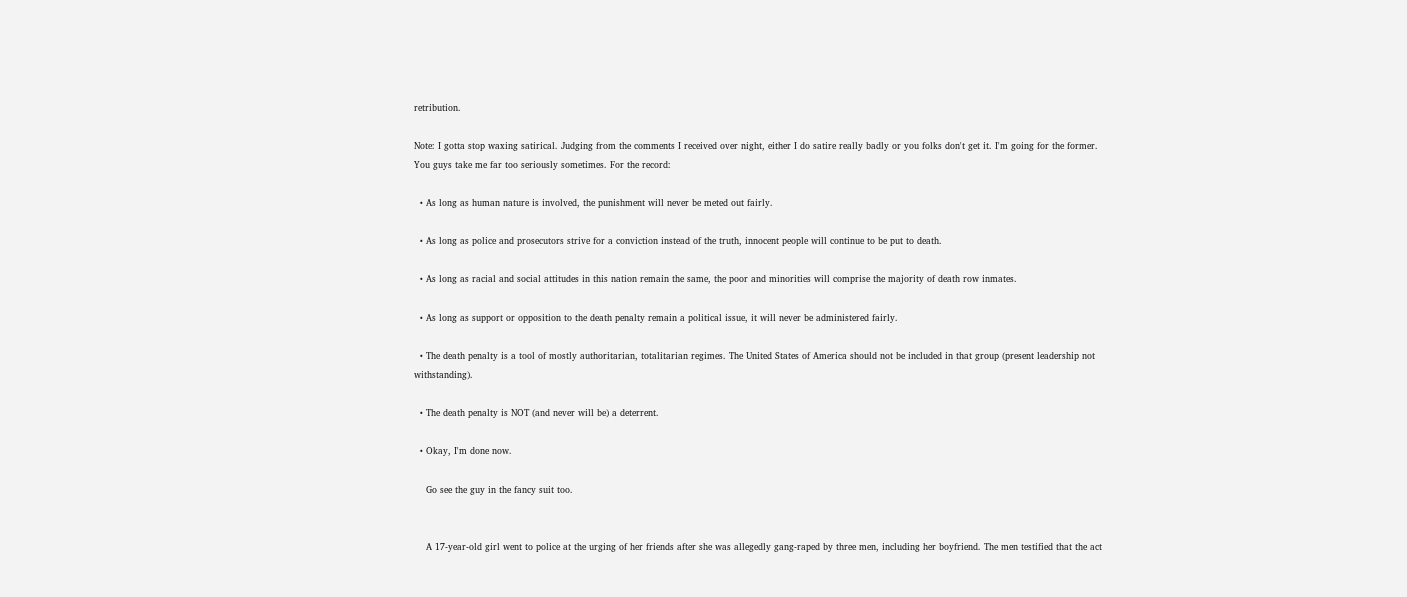retribution.

Note: I gotta stop waxing satirical. Judging from the comments I received over night, either I do satire really badly or you folks don't get it. I'm going for the former. You guys take me far too seriously sometimes. For the record:

  • As long as human nature is involved, the punishment will never be meted out fairly.

  • As long as police and prosecutors strive for a conviction instead of the truth, innocent people will continue to be put to death.

  • As long as racial and social attitudes in this nation remain the same, the poor and minorities will comprise the majority of death row inmates.

  • As long as support or opposition to the death penalty remain a political issue, it will never be administered fairly.

  • The death penalty is a tool of mostly authoritarian, totalitarian regimes. The United States of America should not be included in that group (present leadership not withstanding).

  • The death penalty is NOT (and never will be) a deterrent.

  • Okay, I'm done now.

    Go see the guy in the fancy suit too.


    A 17-year-old girl went to police at the urging of her friends after she was allegedly gang-raped by three men, including her boyfriend. The men testified that the act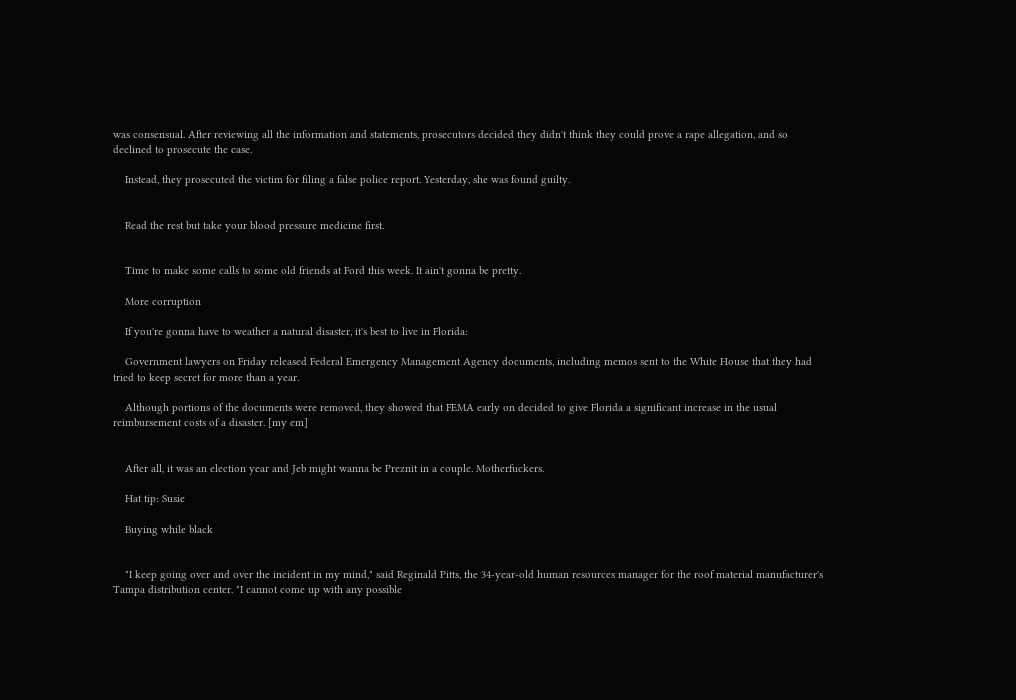was consensual. After reviewing all the information and statements, prosecutors decided they didn't think they could prove a rape allegation, and so declined to prosecute the case.

    Instead, they prosecuted the victim for filing a false police report. Yesterday, she was found guilty.


    Read the rest but take your blood pressure medicine first.


    Time to make some calls to some old friends at Ford this week. It ain't gonna be pretty.

    More corruption

    If you're gonna have to weather a natural disaster, it's best to live in Florida:

    Government lawyers on Friday released Federal Emergency Management Agency documents, including memos sent to the White House that they had tried to keep secret for more than a year.

    Although portions of the documents were removed, they showed that FEMA early on decided to give Florida a significant increase in the usual reimbursement costs of a disaster. [my em]


    After all, it was an election year and Jeb might wanna be Preznit in a couple. Motherfuckers.

    Hat tip: Susie

    Buying while black


    "I keep going over and over the incident in my mind," said Reginald Pitts, the 34-year-old human resources manager for the roof material manufacturer's Tampa distribution center. "I cannot come up with any possible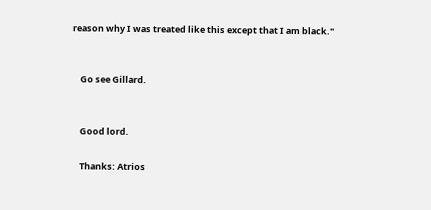reason why I was treated like this except that I am black."


    Go see Gillard.


    Good lord.

    Thanks: Atrios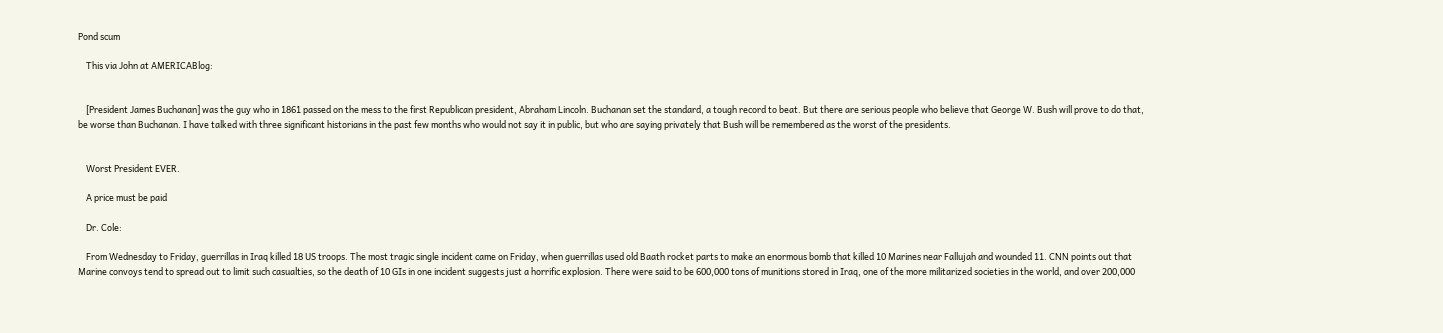Pond scum

    This via John at AMERICABlog:


    [President James Buchanan] was the guy who in 1861 passed on the mess to the first Republican president, Abraham Lincoln. Buchanan set the standard, a tough record to beat. But there are serious people who believe that George W. Bush will prove to do that, be worse than Buchanan. I have talked with three significant historians in the past few months who would not say it in public, but who are saying privately that Bush will be remembered as the worst of the presidents.


    Worst President EVER.

    A price must be paid

    Dr. Cole:

    From Wednesday to Friday, guerrillas in Iraq killed 18 US troops. The most tragic single incident came on Friday, when guerrillas used old Baath rocket parts to make an enormous bomb that killed 10 Marines near Fallujah and wounded 11. CNN points out that Marine convoys tend to spread out to limit such casualties, so the death of 10 GIs in one incident suggests just a horrific explosion. There were said to be 600,000 tons of munitions stored in Iraq, one of the more militarized societies in the world, and over 200,000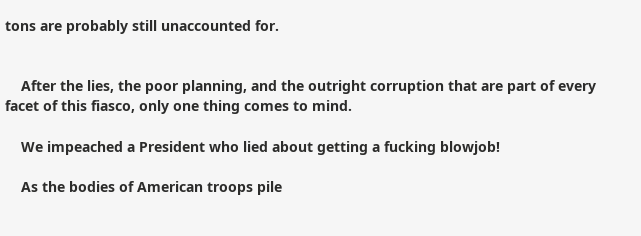tons are probably still unaccounted for.


    After the lies, the poor planning, and the outright corruption that are part of every facet of this fiasco, only one thing comes to mind.

    We impeached a President who lied about getting a fucking blowjob!

    As the bodies of American troops pile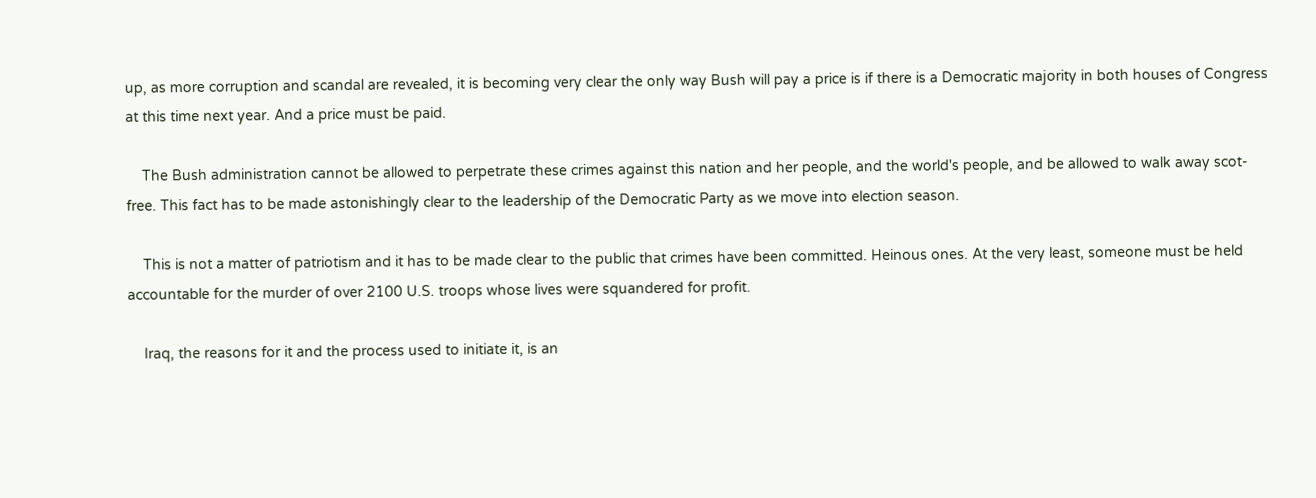up, as more corruption and scandal are revealed, it is becoming very clear the only way Bush will pay a price is if there is a Democratic majority in both houses of Congress at this time next year. And a price must be paid.

    The Bush administration cannot be allowed to perpetrate these crimes against this nation and her people, and the world's people, and be allowed to walk away scot-free. This fact has to be made astonishingly clear to the leadership of the Democratic Party as we move into election season.

    This is not a matter of patriotism and it has to be made clear to the public that crimes have been committed. Heinous ones. At the very least, someone must be held accountable for the murder of over 2100 U.S. troops whose lives were squandered for profit.

    Iraq, the reasons for it and the process used to initiate it, is an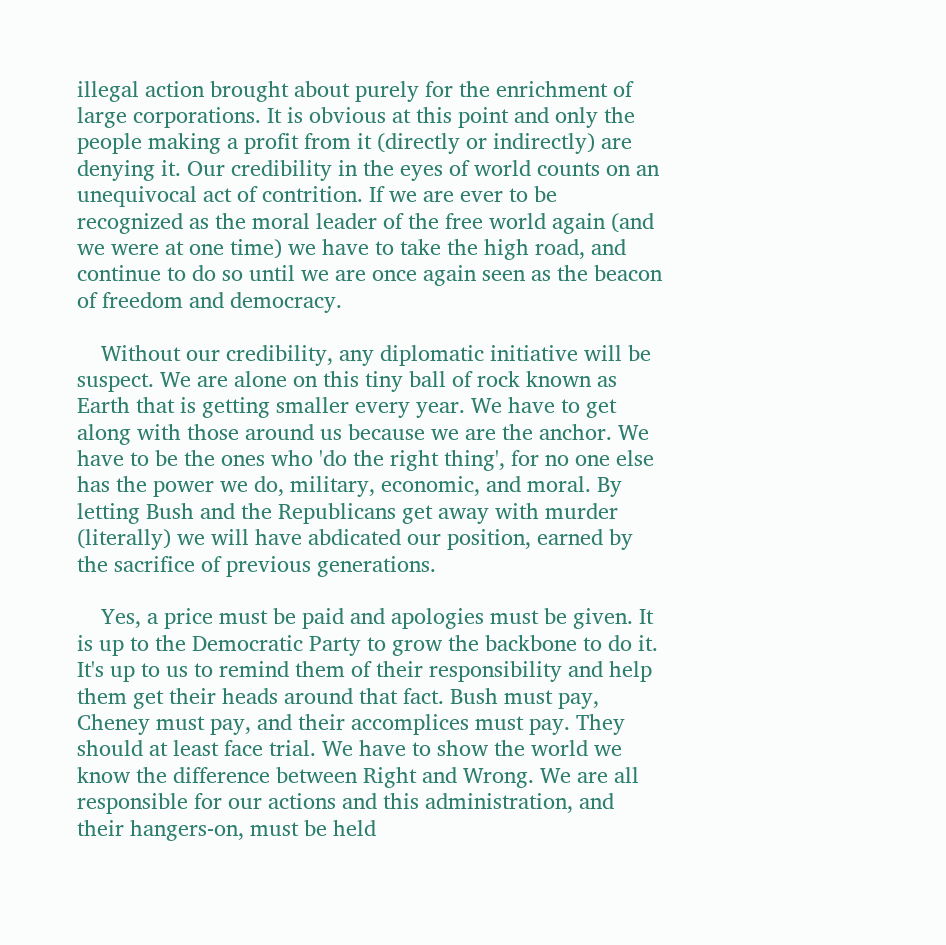illegal action brought about purely for the enrichment of large corporations. It is obvious at this point and only the people making a profit from it (directly or indirectly) are denying it. Our credibility in the eyes of world counts on an unequivocal act of contrition. If we are ever to be recognized as the moral leader of the free world again (and we were at one time) we have to take the high road, and continue to do so until we are once again seen as the beacon of freedom and democracy.

    Without our credibility, any diplomatic initiative will be suspect. We are alone on this tiny ball of rock known as Earth that is getting smaller every year. We have to get along with those around us because we are the anchor. We have to be the ones who 'do the right thing', for no one else has the power we do, military, economic, and moral. By letting Bush and the Republicans get away with murder (literally) we will have abdicated our position, earned by the sacrifice of previous generations.

    Yes, a price must be paid and apologies must be given. It is up to the Democratic Party to grow the backbone to do it. It's up to us to remind them of their responsibility and help them get their heads around that fact. Bush must pay, Cheney must pay, and their accomplices must pay. They should at least face trial. We have to show the world we know the difference between Right and Wrong. We are all responsible for our actions and this administration, and their hangers-on, must be held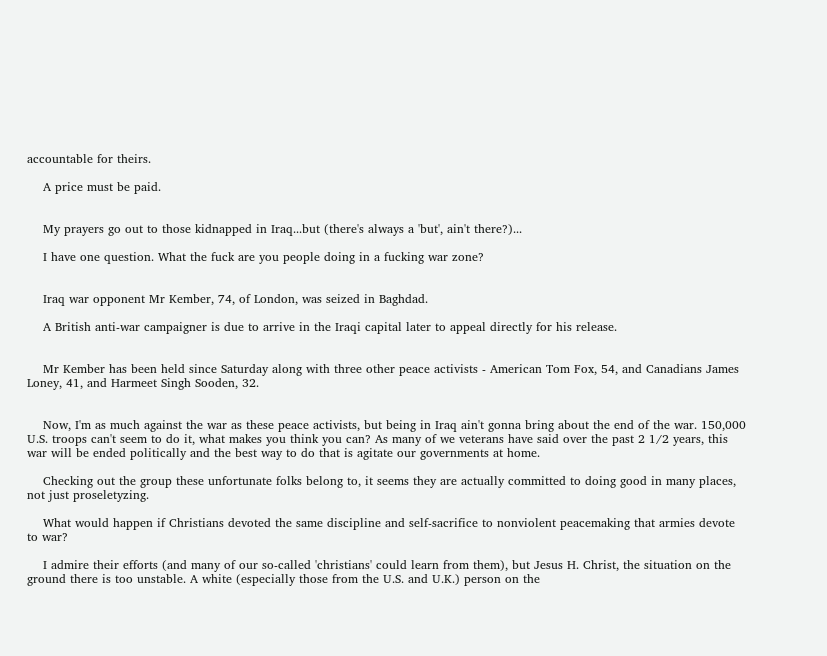accountable for theirs.

    A price must be paid.


    My prayers go out to those kidnapped in Iraq...but (there's always a 'but', ain't there?)...

    I have one question. What the fuck are you people doing in a fucking war zone?


    Iraq war opponent Mr Kember, 74, of London, was seized in Baghdad.

    A British anti-war campaigner is due to arrive in the Iraqi capital later to appeal directly for his release.


    Mr Kember has been held since Saturday along with three other peace activists - American Tom Fox, 54, and Canadians James Loney, 41, and Harmeet Singh Sooden, 32.


    Now, I'm as much against the war as these peace activists, but being in Iraq ain't gonna bring about the end of the war. 150,000 U.S. troops can't seem to do it, what makes you think you can? As many of we veterans have said over the past 2 1/2 years, this war will be ended politically and the best way to do that is agitate our governments at home.

    Checking out the group these unfortunate folks belong to, it seems they are actually committed to doing good in many places, not just proseletyzing.

    What would happen if Christians devoted the same discipline and self-sacrifice to nonviolent peacemaking that armies devote to war?

    I admire their efforts (and many of our so-called 'christians' could learn from them), but Jesus H. Christ, the situation on the ground there is too unstable. A white (especially those from the U.S. and U.K.) person on the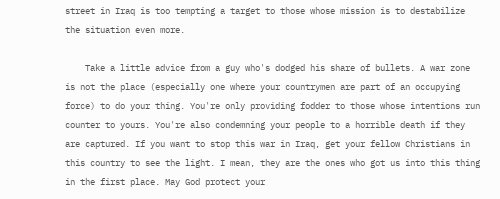street in Iraq is too tempting a target to those whose mission is to destabilize the situation even more.

    Take a little advice from a guy who's dodged his share of bullets. A war zone is not the place (especially one where your countrymen are part of an occupying force) to do your thing. You're only providing fodder to those whose intentions run counter to yours. You're also condemning your people to a horrible death if they are captured. If you want to stop this war in Iraq, get your fellow Christians in this country to see the light. I mean, they are the ones who got us into this thing in the first place. May God protect your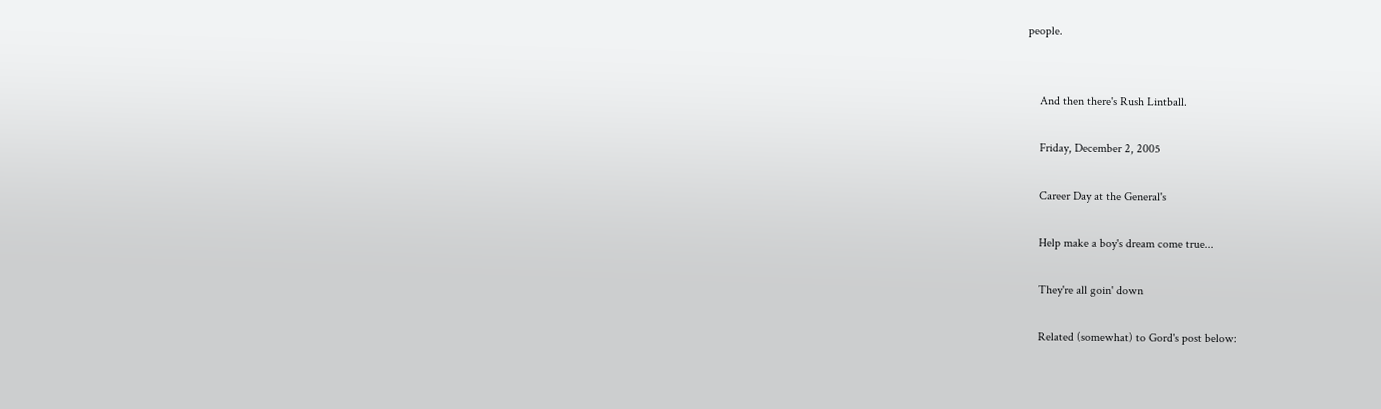people.


    And then there's Rush Lintball.

    Friday, December 2, 2005

    Career Day at the General's

    Help make a boy's dream come true...

    They're all goin' down

    Related (somewhat) to Gord's post below: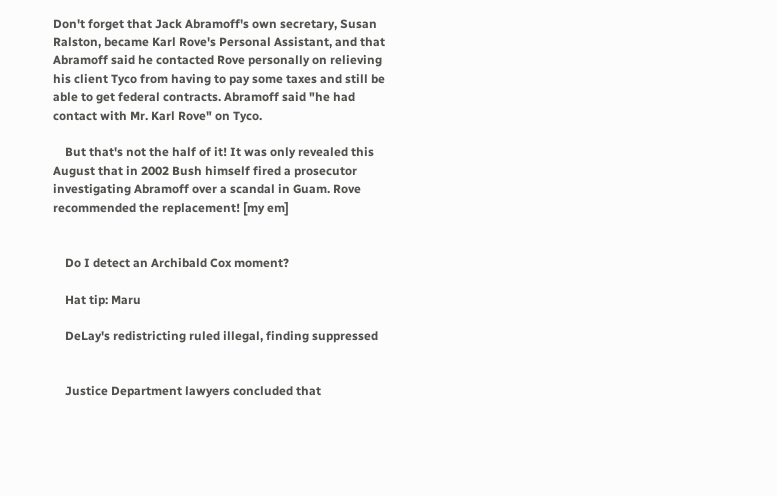Don't forget that Jack Abramoff's own secretary, Susan Ralston, became Karl Rove's Personal Assistant, and that Abramoff said he contacted Rove personally on relieving his client Tyco from having to pay some taxes and still be able to get federal contracts. Abramoff said "he had contact with Mr. Karl Rove" on Tyco.

    But that's not the half of it! It was only revealed this August that in 2002 Bush himself fired a prosecutor investigating Abramoff over a scandal in Guam. Rove recommended the replacement! [my em]


    Do I detect an Archibald Cox moment?

    Hat tip: Maru

    DeLay's redistricting ruled illegal, finding suppressed


    Justice Department lawyers concluded that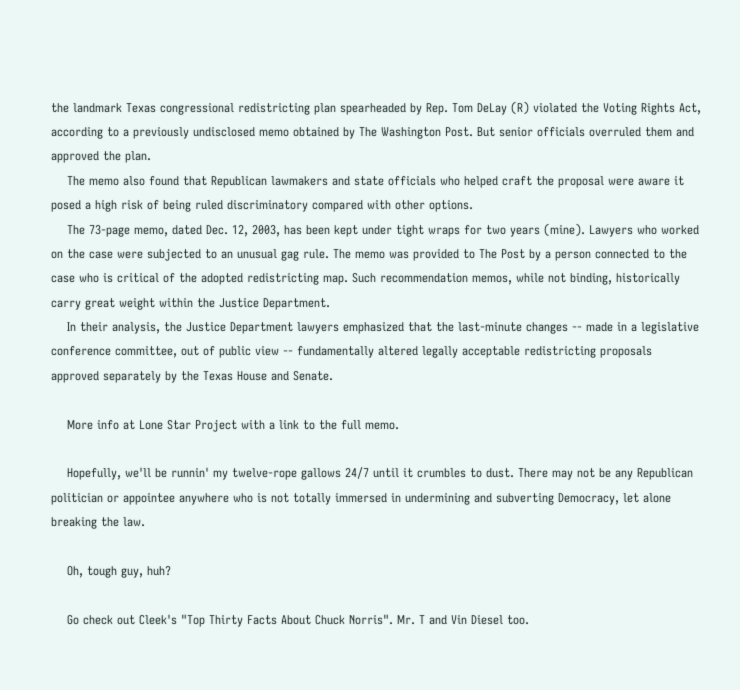the landmark Texas congressional redistricting plan spearheaded by Rep. Tom DeLay (R) violated the Voting Rights Act, according to a previously undisclosed memo obtained by The Washington Post. But senior officials overruled them and approved the plan.
    The memo also found that Republican lawmakers and state officials who helped craft the proposal were aware it posed a high risk of being ruled discriminatory compared with other options.
    The 73-page memo, dated Dec. 12, 2003, has been kept under tight wraps for two years (mine). Lawyers who worked on the case were subjected to an unusual gag rule. The memo was provided to The Post by a person connected to the case who is critical of the adopted redistricting map. Such recommendation memos, while not binding, historically carry great weight within the Justice Department.
    In their analysis, the Justice Department lawyers emphasized that the last-minute changes -- made in a legislative conference committee, out of public view -- fundamentally altered legally acceptable redistricting proposals approved separately by the Texas House and Senate.

    More info at Lone Star Project with a link to the full memo.

    Hopefully, we'll be runnin' my twelve-rope gallows 24/7 until it crumbles to dust. There may not be any Republican politician or appointee anywhere who is not totally immersed in undermining and subverting Democracy, let alone breaking the law.

    Oh, tough guy, huh?

    Go check out Cleek's "Top Thirty Facts About Chuck Norris". Mr. T and Vin Diesel too.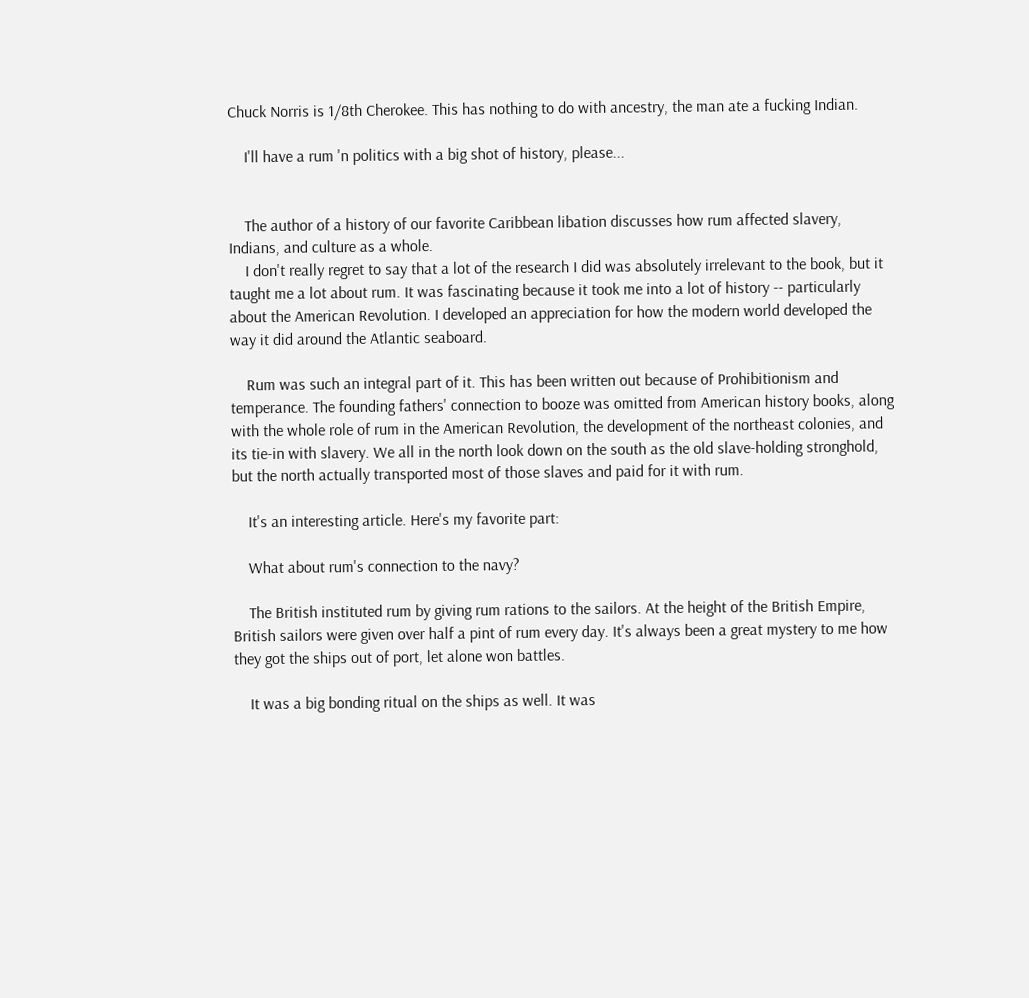Chuck Norris is 1/8th Cherokee. This has nothing to do with ancestry, the man ate a fucking Indian.

    I'll have a rum 'n politics with a big shot of history, please...


    The author of a history of our favorite Caribbean libation discusses how rum affected slavery, Indians, and culture as a whole.
    I don't really regret to say that a lot of the research I did was absolutely irrelevant to the book, but it taught me a lot about rum. It was fascinating because it took me into a lot of history -- particularly about the American Revolution. I developed an appreciation for how the modern world developed the way it did around the Atlantic seaboard.

    Rum was such an integral part of it. This has been written out because of Prohibitionism and temperance. The founding fathers' connection to booze was omitted from American history books, along with the whole role of rum in the American Revolution, the development of the northeast colonies, and its tie-in with slavery. We all in the north look down on the south as the old slave-holding stronghold, but the north actually transported most of those slaves and paid for it with rum.

    It's an interesting article. Here's my favorite part:

    What about rum's connection to the navy?

    The British instituted rum by giving rum rations to the sailors. At the height of the British Empire, British sailors were given over half a pint of rum every day. It's always been a great mystery to me how they got the ships out of port, let alone won battles.

    It was a big bonding ritual on the ships as well. It was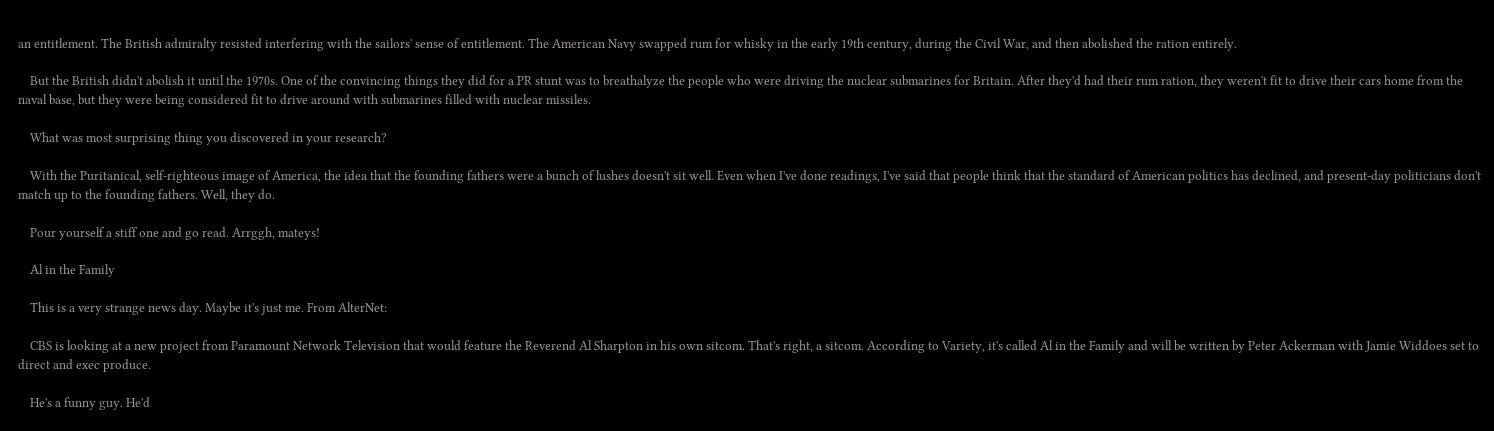an entitlement. The British admiralty resisted interfering with the sailors' sense of entitlement. The American Navy swapped rum for whisky in the early 19th century, during the Civil War, and then abolished the ration entirely.

    But the British didn't abolish it until the 1970s. One of the convincing things they did for a PR stunt was to breathalyze the people who were driving the nuclear submarines for Britain. After they'd had their rum ration, they weren't fit to drive their cars home from the naval base, but they were being considered fit to drive around with submarines filled with nuclear missiles.

    What was most surprising thing you discovered in your research?

    With the Puritanical, self-righteous image of America, the idea that the founding fathers were a bunch of lushes doesn't sit well. Even when I've done readings, I've said that people think that the standard of American politics has declined, and present-day politicians don't match up to the founding fathers. Well, they do.

    Pour yourself a stiff one and go read. Arrggh, mateys!

    Al in the Family

    This is a very strange news day. Maybe it's just me. From AlterNet:

    CBS is looking at a new project from Paramount Network Television that would feature the Reverend Al Sharpton in his own sitcom. That's right, a sitcom. According to Variety, it's called Al in the Family and will be written by Peter Ackerman with Jamie Widdoes set to direct and exec produce.

    He's a funny guy. He'd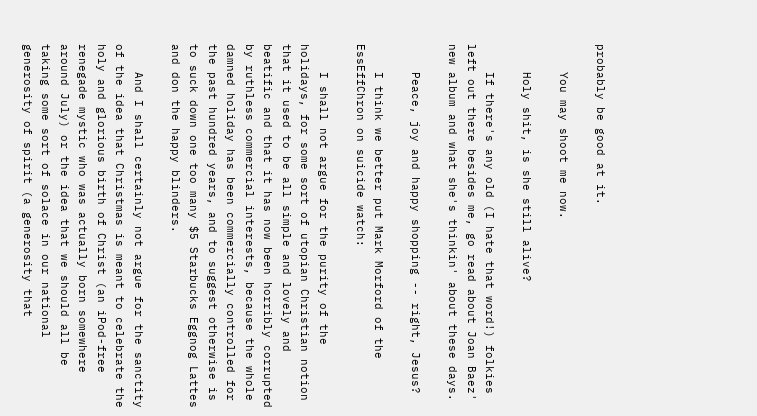probably be good at it.

    You may shoot me now.

    Holy shit, is she still alive?

    If there's any old (I hate that word!) folkies left out there besides me, go read about Joan Baez' new album and what she's thinkin' about these days.

    Peace, joy and happy shopping -- right, Jesus?

    I think we better put Mark Morford of the EssEffChron on suicide watch:

    I shall not argue for the purity of the holidays, for some sort of utopian Christian notion that it used to be all simple and lovely and beatific and that it has now been horribly corrupted by ruthless commercial interests, because the whole damned holiday has been commercially controlled for the past hundred years, and to suggest otherwise is to suck down one too many $5 Starbucks Eggnog Lattes and don the happy blinders.

    And I shall certainly not argue for the sanctity of the idea that Christmas is meant to celebrate the holy and glorious birth of Christ (an iPod-free renegade mystic who was actually born somewhere around July) or the idea that we should all be taking some sort of solace in our national generosity of spirit (a generosity that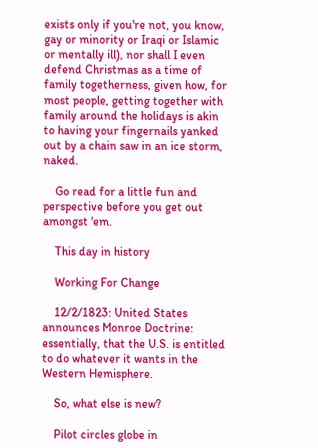exists only if you're not, you know, gay or minority or Iraqi or Islamic or mentally ill), nor shall I even defend Christmas as a time of family togetherness, given how, for most people, getting together with family around the holidays is akin to having your fingernails yanked out by a chain saw in an ice storm, naked.

    Go read for a little fun and perspective before you get out amongst 'em.

    This day in history

    Working For Change

    12/2/1823: United States announces Monroe Doctrine: essentially, that the U.S. is entitled to do whatever it wants in the Western Hemisphere.

    So, what else is new?

    Pilot circles globe in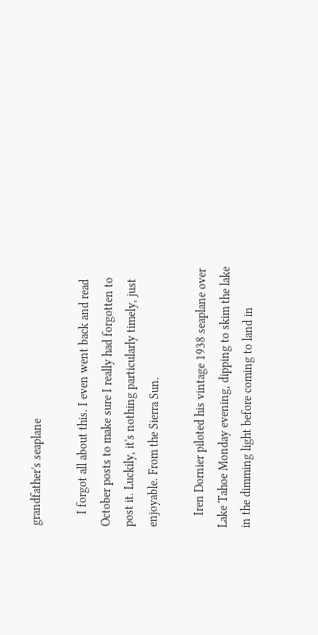grandfather's seaplane

    I forgot all about this. I even went back and read October posts to make sure I really had forgotten to post it. Luckily, it's nothing particularly timely, just enjoyable. From the Sierra Sun.

    Iren Dornier piloted his vintage 1938 seaplane over Lake Tahoe Monday evening, dipping to skim the lake in the dimming light before coming to land in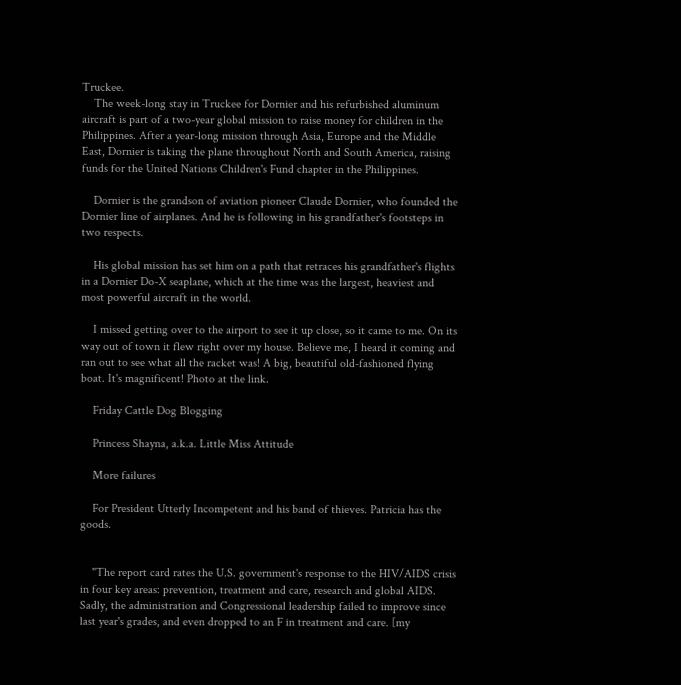Truckee.
    The week-long stay in Truckee for Dornier and his refurbished aluminum aircraft is part of a two-year global mission to raise money for children in the Philippines. After a year-long mission through Asia, Europe and the Middle East, Dornier is taking the plane throughout North and South America, raising funds for the United Nations Children's Fund chapter in the Philippines.

    Dornier is the grandson of aviation pioneer Claude Dornier, who founded the Dornier line of airplanes. And he is following in his grandfather's footsteps in two respects.

    His global mission has set him on a path that retraces his grandfather's flights in a Dornier Do-X seaplane, which at the time was the largest, heaviest and most powerful aircraft in the world.

    I missed getting over to the airport to see it up close, so it came to me. On its way out of town it flew right over my house. Believe me, I heard it coming and ran out to see what all the racket was! A big, beautiful old-fashioned flying boat. It's magnificent! Photo at the link.

    Friday Cattle Dog Blogging

    Princess Shayna, a.k.a. Little Miss Attitude

    More failures

    For President Utterly Incompetent and his band of thieves. Patricia has the goods.


    "The report card rates the U.S. government's response to the HIV/AIDS crisis in four key areas: prevention, treatment and care, research and global AIDS. Sadly, the administration and Congressional leadership failed to improve since last year's grades, and even dropped to an F in treatment and care. [my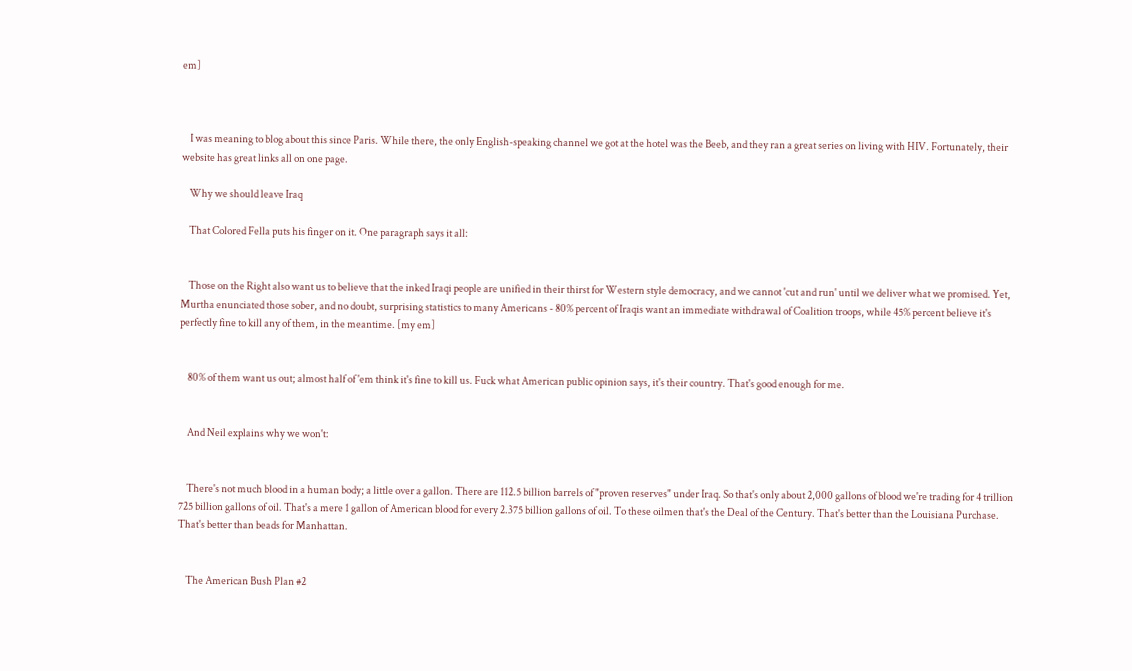em]



    I was meaning to blog about this since Paris. While there, the only English-speaking channel we got at the hotel was the Beeb, and they ran a great series on living with HIV. Fortunately, their website has great links all on one page.

    Why we should leave Iraq

    That Colored Fella puts his finger on it. One paragraph says it all:


    Those on the Right also want us to believe that the inked Iraqi people are unified in their thirst for Western style democracy, and we cannot 'cut and run' until we deliver what we promised. Yet, Murtha enunciated those sober, and no doubt, surprising statistics to many Americans - 80% percent of Iraqis want an immediate withdrawal of Coalition troops, while 45% percent believe it's perfectly fine to kill any of them, in the meantime. [my em]


    80% of them want us out; almost half of 'em think it's fine to kill us. Fuck what American public opinion says, it's their country. That's good enough for me.


    And Neil explains why we won't:


    There's not much blood in a human body; a little over a gallon. There are 112.5 billion barrels of "proven reserves" under Iraq. So that's only about 2,000 gallons of blood we're trading for 4 trillion 725 billion gallons of oil. That's a mere 1 gallon of American blood for every 2.375 billion gallons of oil. To these oilmen that's the Deal of the Century. That's better than the Louisiana Purchase. That's better than beads for Manhattan.


    The American Bush Plan #2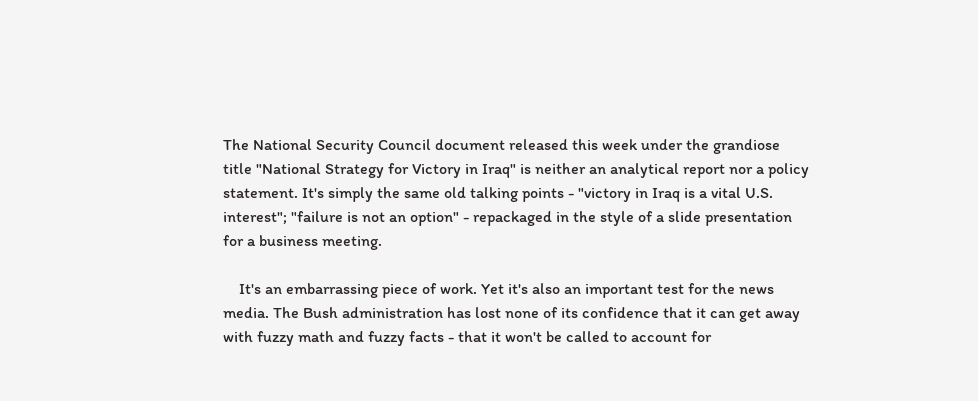The National Security Council document released this week under the grandiose title "National Strategy for Victory in Iraq" is neither an analytical report nor a policy statement. It's simply the same old talking points - "victory in Iraq is a vital U.S. interest"; "failure is not an option" - repackaged in the style of a slide presentation for a business meeting.

    It's an embarrassing piece of work. Yet it's also an important test for the news media. The Bush administration has lost none of its confidence that it can get away with fuzzy math and fuzzy facts - that it won't be called to account for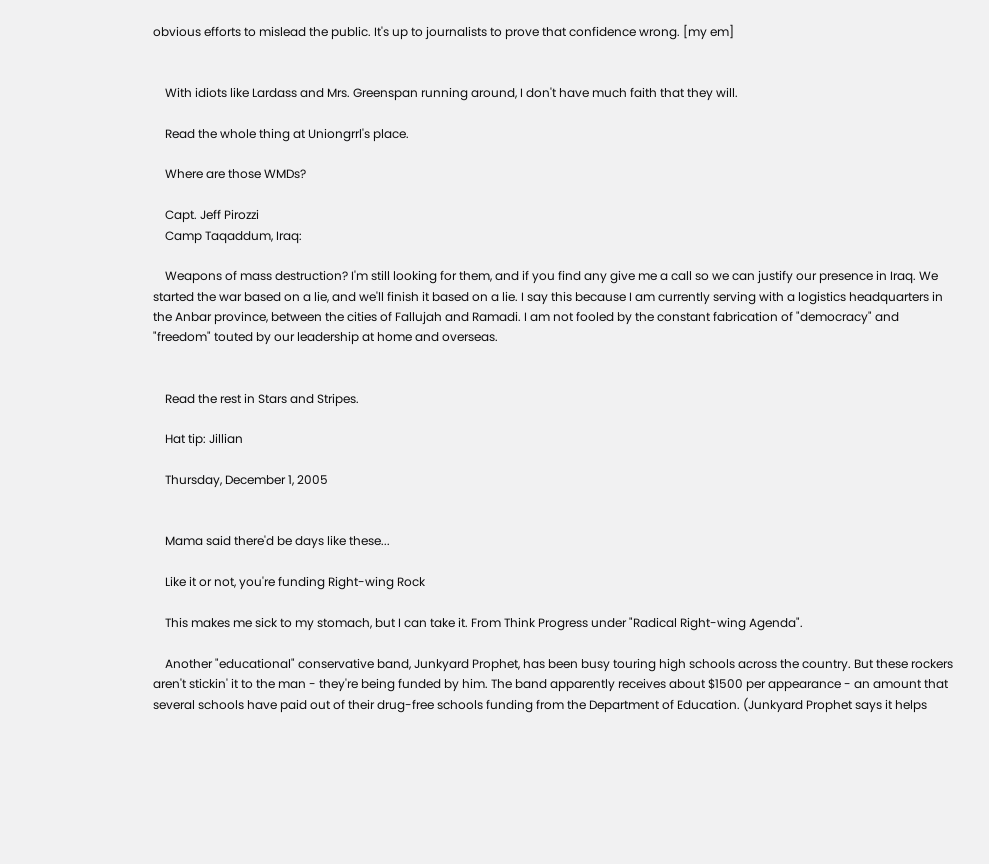obvious efforts to mislead the public. It's up to journalists to prove that confidence wrong. [my em]


    With idiots like Lardass and Mrs. Greenspan running around, I don't have much faith that they will.

    Read the whole thing at Uniongrrl's place.

    Where are those WMDs?

    Capt. Jeff Pirozzi
    Camp Taqaddum, Iraq:

    Weapons of mass destruction? I'm still looking for them, and if you find any give me a call so we can justify our presence in Iraq. We started the war based on a lie, and we'll finish it based on a lie. I say this because I am currently serving with a logistics headquarters in the Anbar province, between the cities of Fallujah and Ramadi. I am not fooled by the constant fabrication of "democracy" and "freedom" touted by our leadership at home and overseas.


    Read the rest in Stars and Stripes.

    Hat tip: Jillian

    Thursday, December 1, 2005


    Mama said there'd be days like these...

    Like it or not, you're funding Right-wing Rock

    This makes me sick to my stomach, but I can take it. From Think Progress under "Radical Right-wing Agenda".

    Another "educational" conservative band, Junkyard Prophet, has been busy touring high schools across the country. But these rockers aren't stickin' it to the man - they're being funded by him. The band apparently receives about $1500 per appearance - an amount that several schools have paid out of their drug-free schools funding from the Department of Education. (Junkyard Prophet says it helps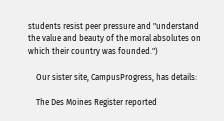students resist peer pressure and "understand the value and beauty of the moral absolutes on which their country was founded.")

    Our sister site, CampusProgress, has details:

    The Des Moines Register reported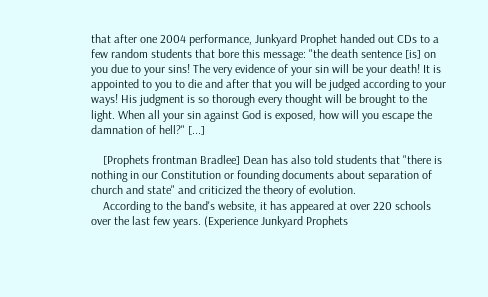that after one 2004 performance, Junkyard Prophet handed out CDs to a few random students that bore this message: "the death sentence [is] on you due to your sins! The very evidence of your sin will be your death! It is appointed to you to die and after that you will be judged according to your ways! His judgment is so thorough every thought will be brought to the light. When all your sin against God is exposed, how will you escape the damnation of hell?" [...]

    [Prophets frontman Bradlee] Dean has also told students that "there is nothing in our Constitution or founding documents about separation of church and state" and criticized the theory of evolution.
    According to the band's website, it has appeared at over 220 schools over the last few years. (Experience Junkyard Prophets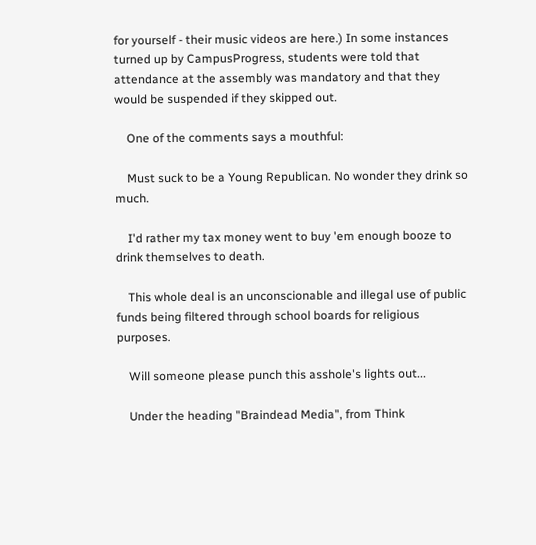for yourself - their music videos are here.) In some instances turned up by CampusProgress, students were told that attendance at the assembly was mandatory and that they would be suspended if they skipped out.

    One of the comments says a mouthful:

    Must suck to be a Young Republican. No wonder they drink so much.

    I'd rather my tax money went to buy 'em enough booze to drink themselves to death.

    This whole deal is an unconscionable and illegal use of public funds being filtered through school boards for religious purposes.

    Will someone please punch this asshole's lights out...

    Under the heading "Braindead Media", from Think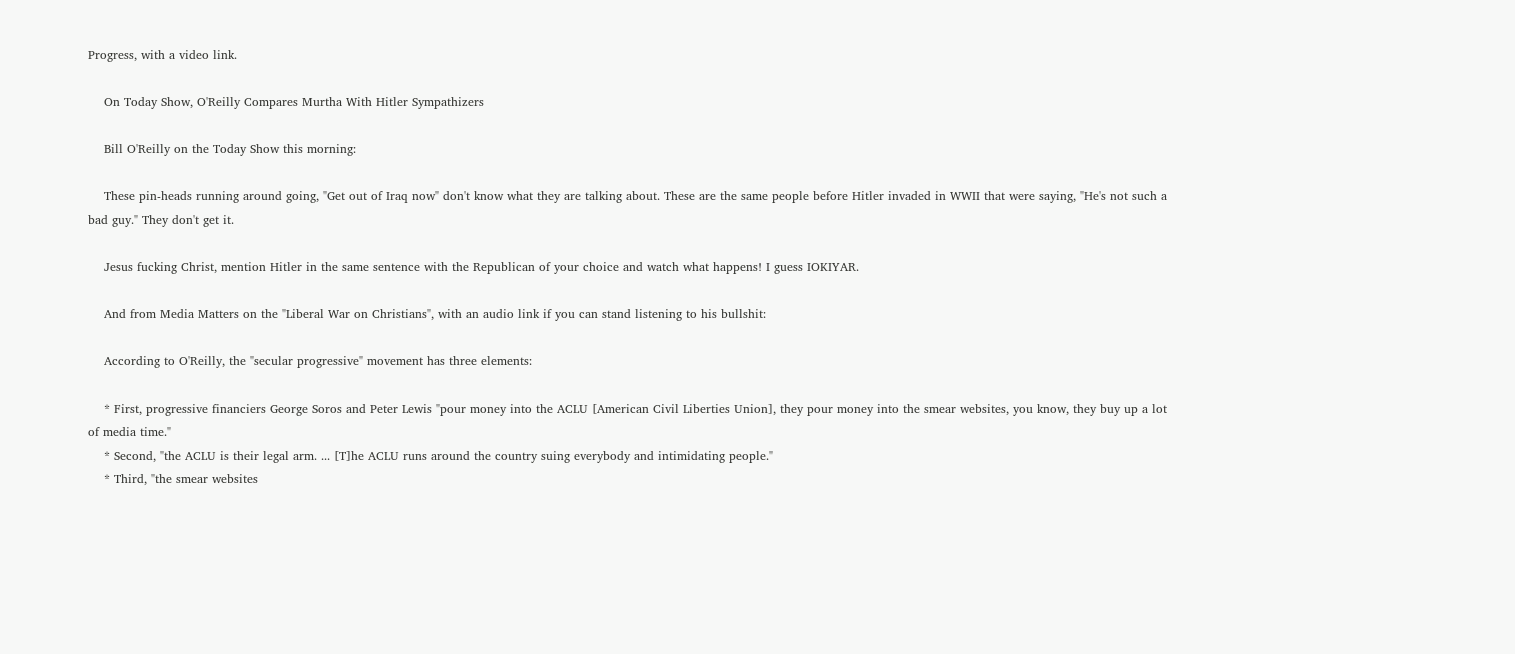Progress, with a video link.

    On Today Show, O'Reilly Compares Murtha With Hitler Sympathizers

    Bill O'Reilly on the Today Show this morning:

    These pin-heads running around going, "Get out of Iraq now" don't know what they are talking about. These are the same people before Hitler invaded in WWII that were saying, "He's not such a bad guy." They don't get it.

    Jesus fucking Christ, mention Hitler in the same sentence with the Republican of your choice and watch what happens! I guess IOKIYAR.

    And from Media Matters on the "Liberal War on Christians", with an audio link if you can stand listening to his bullshit:

    According to O'Reilly, the "secular progressive" movement has three elements:

    * First, progressive financiers George Soros and Peter Lewis "pour money into the ACLU [American Civil Liberties Union], they pour money into the smear websites, you know, they buy up a lot of media time."
    * Second, "the ACLU is their legal arm. ... [T]he ACLU runs around the country suing everybody and intimidating people."
    * Third, "the smear websites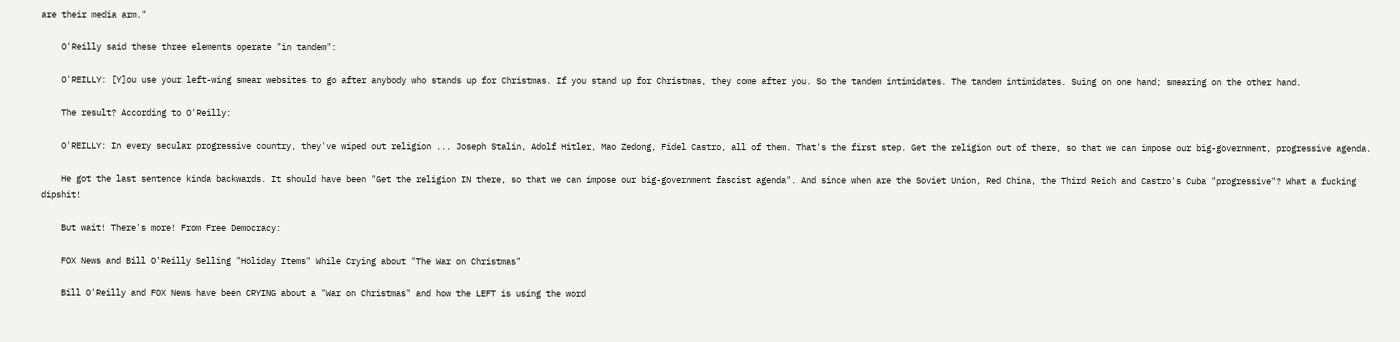are their media arm."

    O'Reilly said these three elements operate "in tandem":

    O'REILLY: [Y]ou use your left-wing smear websites to go after anybody who stands up for Christmas. If you stand up for Christmas, they come after you. So the tandem intimidates. The tandem intimidates. Suing on one hand; smearing on the other hand.

    The result? According to O'Reilly:

    O'REILLY: In every secular progressive country, they've wiped out religion ... Joseph Stalin, Adolf Hitler, Mao Zedong, Fidel Castro, all of them. That's the first step. Get the religion out of there, so that we can impose our big-government, progressive agenda.

    He got the last sentence kinda backwards. It should have been "Get the religion IN there, so that we can impose our big-government fascist agenda". And since when are the Soviet Union, Red China, the Third Reich and Castro's Cuba "progressive"? What a fucking dipshit!

    But wait! There's more! From Free Democracy:

    FOX News and Bill O'Reilly Selling "Holiday Items" While Crying about "The War on Christmas"

    Bill O'Reilly and FOX News have been CRYING about a "War on Christmas" and how the LEFT is using the word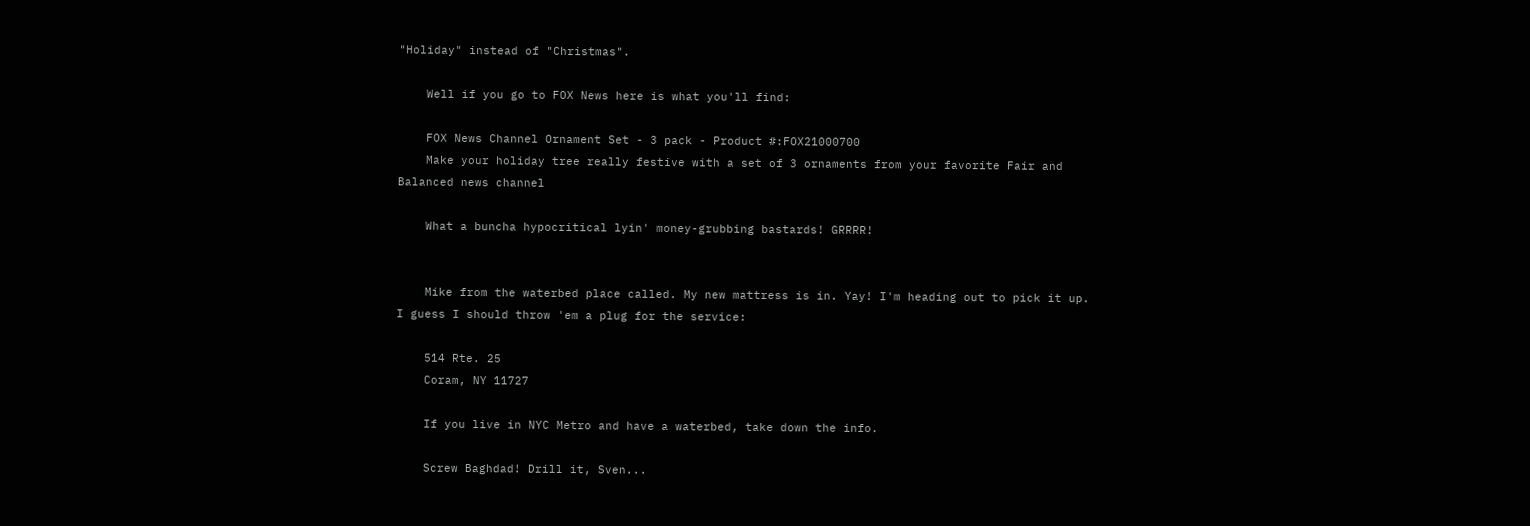"Holiday" instead of "Christmas".

    Well if you go to FOX News here is what you'll find:

    FOX News Channel Ornament Set - 3 pack - Product #:FOX21000700
    Make your holiday tree really festive with a set of 3 ornaments from your favorite Fair and Balanced news channel

    What a buncha hypocritical lyin' money-grubbing bastards! GRRRR!


    Mike from the waterbed place called. My new mattress is in. Yay! I'm heading out to pick it up. I guess I should throw 'em a plug for the service:

    514 Rte. 25
    Coram, NY 11727

    If you live in NYC Metro and have a waterbed, take down the info.

    Screw Baghdad! Drill it, Sven...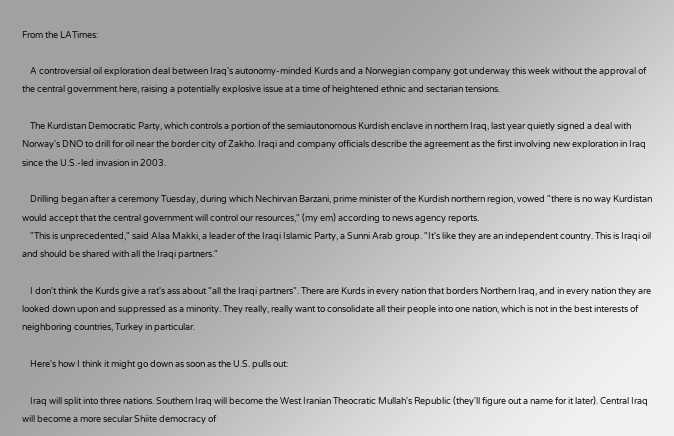From the LATimes:

    A controversial oil exploration deal between Iraq's autonomy-minded Kurds and a Norwegian company got underway this week without the approval of the central government here, raising a potentially explosive issue at a time of heightened ethnic and sectarian tensions.

    The Kurdistan Democratic Party, which controls a portion of the semiautonomous Kurdish enclave in northern Iraq, last year quietly signed a deal with Norway's DNO to drill for oil near the border city of Zakho. Iraqi and company officials describe the agreement as the first involving new exploration in Iraq since the U.S.-led invasion in 2003.

    Drilling began after a ceremony Tuesday, during which Nechirvan Barzani, prime minister of the Kurdish northern region, vowed "there is no way Kurdistan would accept that the central government will control our resources," (my em) according to news agency reports.
    "This is unprecedented," said Alaa Makki, a leader of the Iraqi Islamic Party, a Sunni Arab group. "It's like they are an independent country. This is Iraqi oil and should be shared with all the Iraqi partners."

    I don't think the Kurds give a rat's ass about "all the Iraqi partners". There are Kurds in every nation that borders Northern Iraq, and in every nation they are looked down upon and suppressed as a minority. They really, really want to consolidate all their people into one nation, which is not in the best interests of neighboring countries, Turkey in particular.

    Here's how I think it might go down as soon as the U.S. pulls out:

    Iraq will split into three nations. Southern Iraq will become the West Iranian Theocratic Mullah's Republic (they'll figure out a name for it later). Central Iraq will become a more secular Shiite democracy of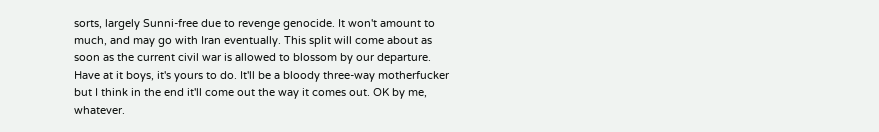sorts, largely Sunni-free due to revenge genocide. It won't amount to much, and may go with Iran eventually. This split will come about as soon as the current civil war is allowed to blossom by our departure. Have at it boys, it's yours to do. It'll be a bloody three-way motherfucker but I think in the end it'll come out the way it comes out. OK by me, whatever.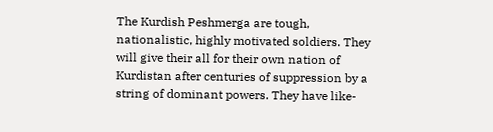The Kurdish Peshmerga are tough, nationalistic, highly motivated soldiers. They will give their all for their own nation of Kurdistan after centuries of suppression by a string of dominant powers. They have like-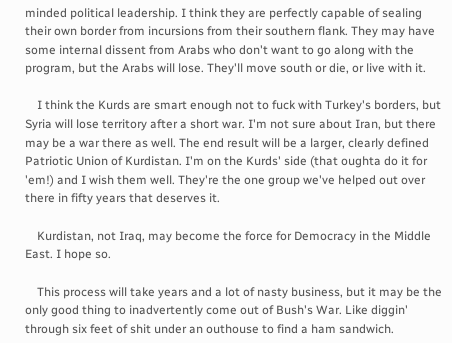minded political leadership. I think they are perfectly capable of sealing their own border from incursions from their southern flank. They may have some internal dissent from Arabs who don't want to go along with the program, but the Arabs will lose. They'll move south or die, or live with it.

    I think the Kurds are smart enough not to fuck with Turkey's borders, but Syria will lose territory after a short war. I'm not sure about Iran, but there may be a war there as well. The end result will be a larger, clearly defined Patriotic Union of Kurdistan. I'm on the Kurds' side (that oughta do it for 'em!) and I wish them well. They're the one group we've helped out over there in fifty years that deserves it.

    Kurdistan, not Iraq, may become the force for Democracy in the Middle East. I hope so.

    This process will take years and a lot of nasty business, but it may be the only good thing to inadvertently come out of Bush's War. Like diggin' through six feet of shit under an outhouse to find a ham sandwich.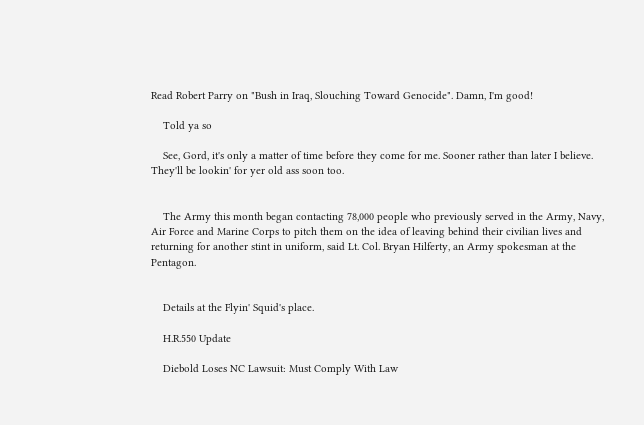Read Robert Parry on "Bush in Iraq, Slouching Toward Genocide". Damn, I'm good!

    Told ya so

    See, Gord, it's only a matter of time before they come for me. Sooner rather than later I believe. They'll be lookin' for yer old ass soon too.


    The Army this month began contacting 78,000 people who previously served in the Army, Navy, Air Force and Marine Corps to pitch them on the idea of leaving behind their civilian lives and returning for another stint in uniform, said Lt. Col. Bryan Hilferty, an Army spokesman at the Pentagon.


    Details at the Flyin' Squid's place.

    H.R.550 Update

    Diebold Loses NC Lawsuit: Must Comply With Law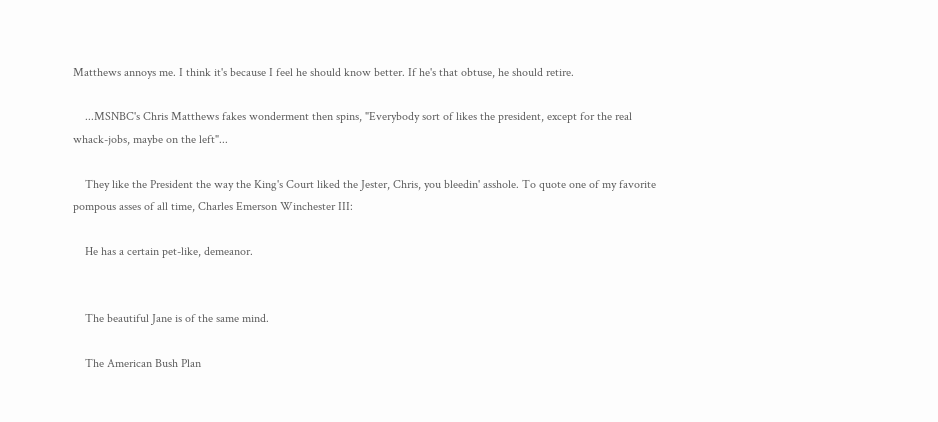Matthews annoys me. I think it's because I feel he should know better. If he's that obtuse, he should retire.

    ...MSNBC's Chris Matthews fakes wonderment then spins, "Everybody sort of likes the president, except for the real whack-jobs, maybe on the left"...

    They like the President the way the King's Court liked the Jester, Chris, you bleedin' asshole. To quote one of my favorite pompous asses of all time, Charles Emerson Winchester III:

    He has a certain pet-like, demeanor.


    The beautiful Jane is of the same mind.

    The American Bush Plan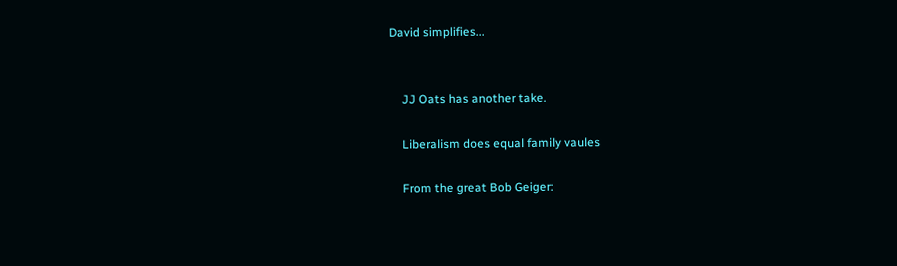David simplifies...


    JJ Oats has another take.

    Liberalism does equal family vaules

    From the great Bob Geiger: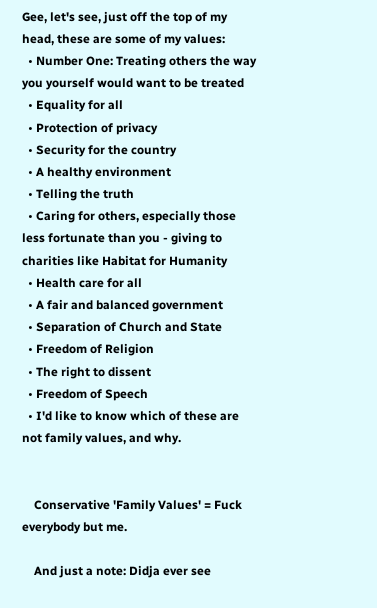Gee, let's see, just off the top of my head, these are some of my values:
  • Number One: Treating others the way you yourself would want to be treated
  • Equality for all
  • Protection of privacy
  • Security for the country
  • A healthy environment
  • Telling the truth
  • Caring for others, especially those less fortunate than you - giving to charities like Habitat for Humanity
  • Health care for all
  • A fair and balanced government
  • Separation of Church and State
  • Freedom of Religion
  • The right to dissent
  • Freedom of Speech
  • I'd like to know which of these are not family values, and why.


    Conservative 'Family Values' = Fuck everybody but me.

    And just a note: Didja ever see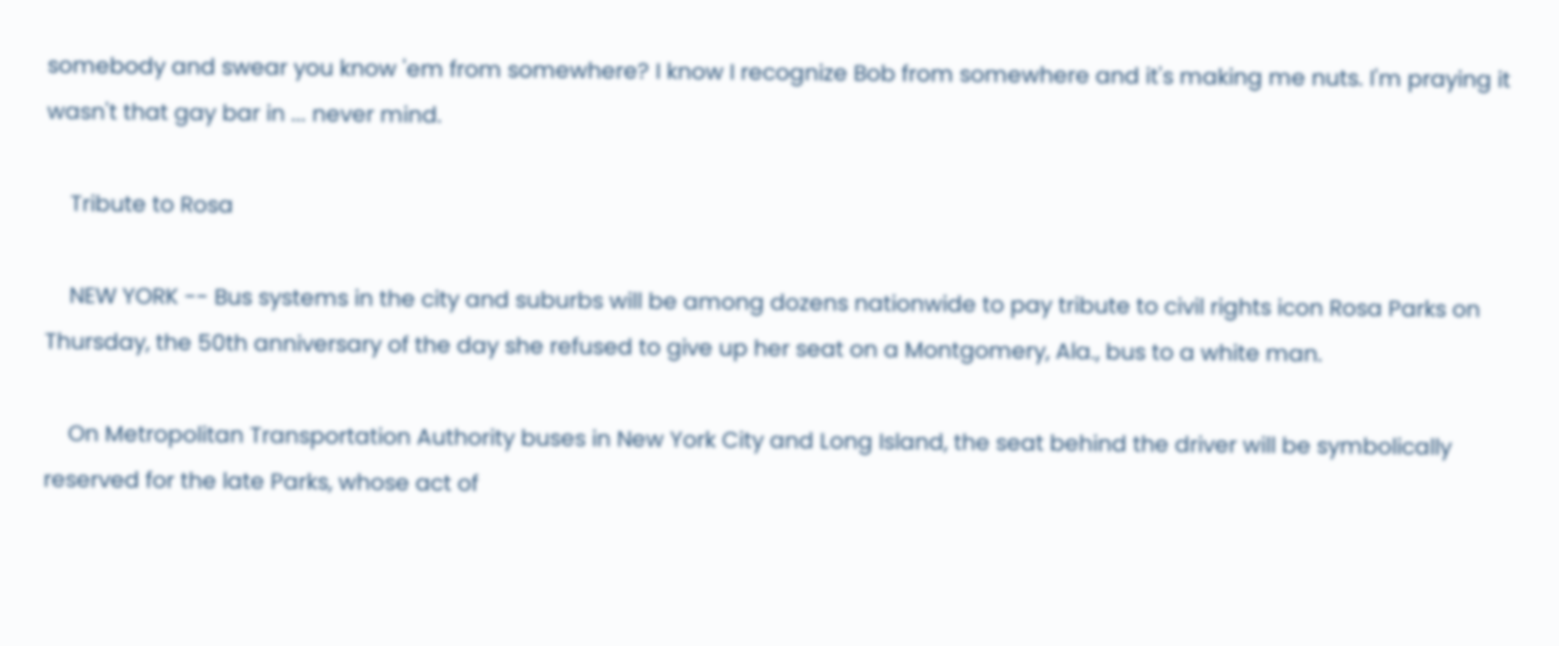somebody and swear you know 'em from somewhere? I know I recognize Bob from somewhere and it's making me nuts. I'm praying it wasn't that gay bar in ... never mind.

    Tribute to Rosa

    NEW YORK -- Bus systems in the city and suburbs will be among dozens nationwide to pay tribute to civil rights icon Rosa Parks on Thursday, the 50th anniversary of the day she refused to give up her seat on a Montgomery, Ala., bus to a white man.

    On Metropolitan Transportation Authority buses in New York City and Long Island, the seat behind the driver will be symbolically reserved for the late Parks, whose act of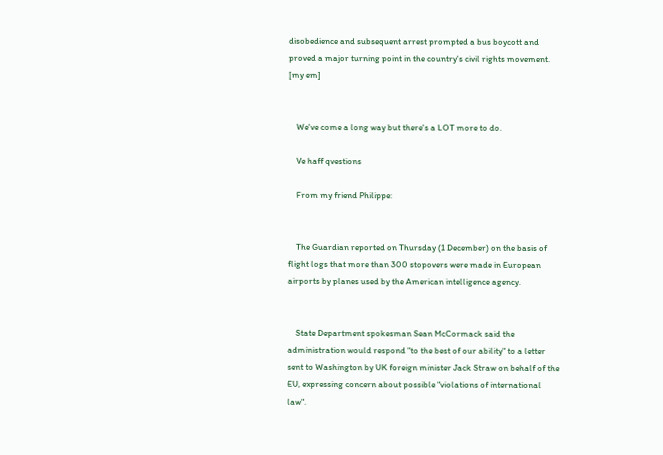disobedience and subsequent arrest prompted a bus boycott and proved a major turning point in the country's civil rights movement. [my em]


    We've come a long way but there's a LOT more to do.

    Ve haff qvestions

    From my friend Philippe:


    The Guardian reported on Thursday (1 December) on the basis of flight logs that more than 300 stopovers were made in European airports by planes used by the American intelligence agency.


    State Department spokesman Sean McCormack said the administration would respond "to the best of our ability" to a letter sent to Washington by UK foreign minister Jack Straw on behalf of the EU, expressing concern about possible "violations of international law".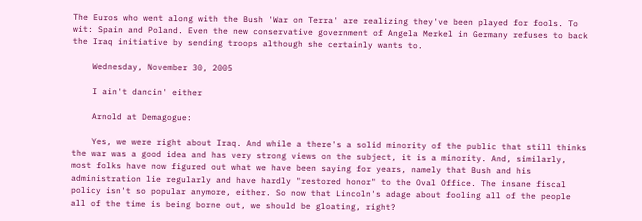The Euros who went along with the Bush 'War on Terra' are realizing they've been played for fools. To wit: Spain and Poland. Even the new conservative government of Angela Merkel in Germany refuses to back the Iraq initiative by sending troops although she certainly wants to.

    Wednesday, November 30, 2005

    I ain't dancin' either

    Arnold at Demagogue:

    Yes, we were right about Iraq. And while a there's a solid minority of the public that still thinks the war was a good idea and has very strong views on the subject, it is a minority. And, similarly, most folks have now figured out what we have been saying for years, namely that Bush and his administration lie regularly and have hardly "restored honor" to the Oval Office. The insane fiscal policy isn't so popular anymore, either. So now that Lincoln's adage about fooling all of the people all of the time is being borne out, we should be gloating, right?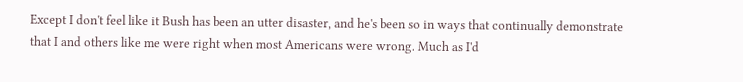Except I don't feel like it Bush has been an utter disaster, and he's been so in ways that continually demonstrate that I and others like me were right when most Americans were wrong. Much as I'd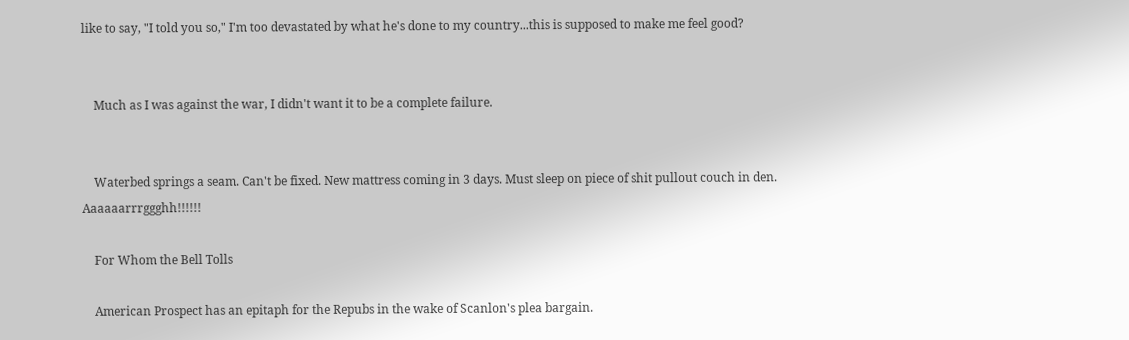like to say, "I told you so," I'm too devastated by what he's done to my country...this is supposed to make me feel good?


    Much as I was against the war, I didn't want it to be a complete failure.


    Waterbed springs a seam. Can't be fixed. New mattress coming in 3 days. Must sleep on piece of shit pullout couch in den. Aaaaaarrrggghh!!!!!!

    For Whom the Bell Tolls

    American Prospect has an epitaph for the Repubs in the wake of Scanlon's plea bargain.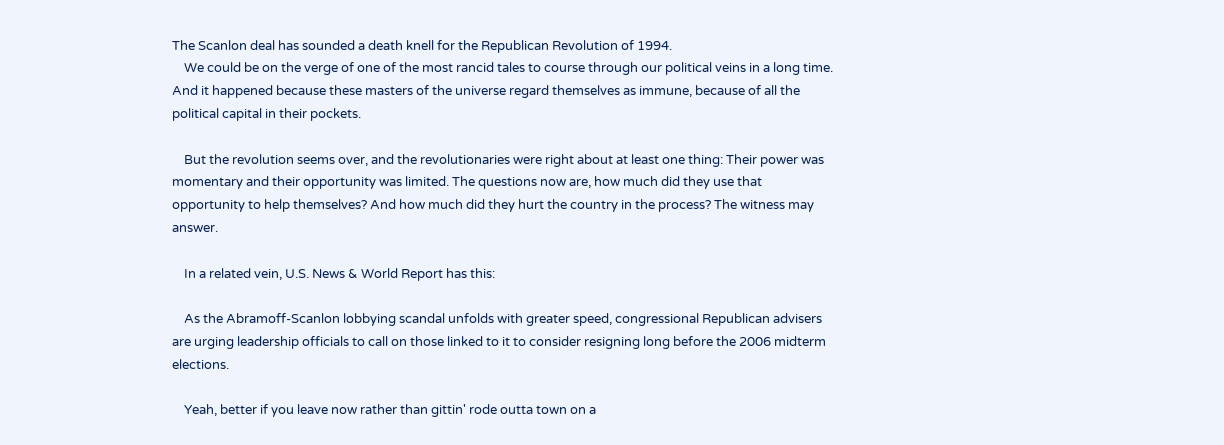The Scanlon deal has sounded a death knell for the Republican Revolution of 1994.
    We could be on the verge of one of the most rancid tales to course through our political veins in a long time. And it happened because these masters of the universe regard themselves as immune, because of all the political capital in their pockets.

    But the revolution seems over, and the revolutionaries were right about at least one thing: Their power was momentary and their opportunity was limited. The questions now are, how much did they use that opportunity to help themselves? And how much did they hurt the country in the process? The witness may answer.

    In a related vein, U.S. News & World Report has this:

    As the Abramoff-Scanlon lobbying scandal unfolds with greater speed, congressional Republican advisers are urging leadership officials to call on those linked to it to consider resigning long before the 2006 midterm elections.

    Yeah, better if you leave now rather than gittin' rode outta town on a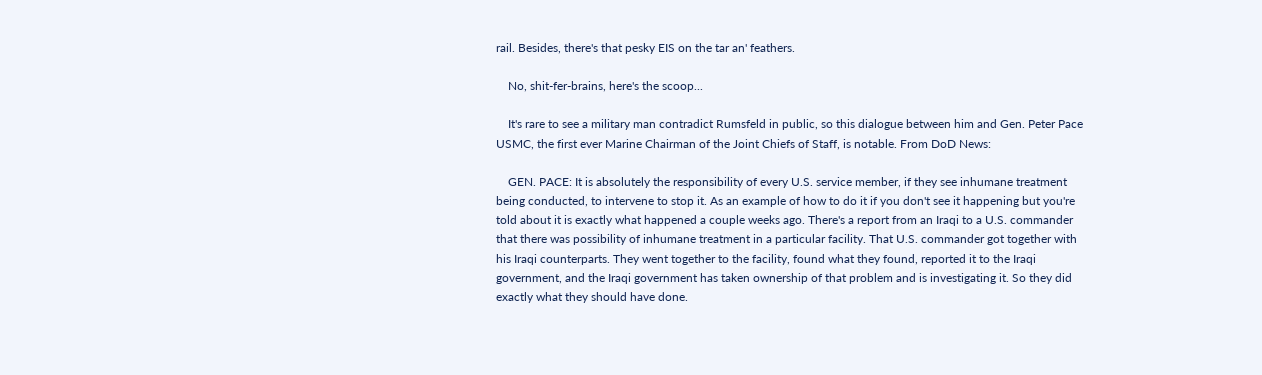rail. Besides, there's that pesky EIS on the tar an' feathers.

    No, shit-fer-brains, here's the scoop...

    It's rare to see a military man contradict Rumsfeld in public, so this dialogue between him and Gen. Peter Pace USMC, the first ever Marine Chairman of the Joint Chiefs of Staff, is notable. From DoD News:

    GEN. PACE: It is absolutely the responsibility of every U.S. service member, if they see inhumane treatment being conducted, to intervene to stop it. As an example of how to do it if you don't see it happening but you're told about it is exactly what happened a couple weeks ago. There's a report from an Iraqi to a U.S. commander that there was possibility of inhumane treatment in a particular facility. That U.S. commander got together with his Iraqi counterparts. They went together to the facility, found what they found, reported it to the Iraqi government, and the Iraqi government has taken ownership of that problem and is investigating it. So they did exactly what they should have done.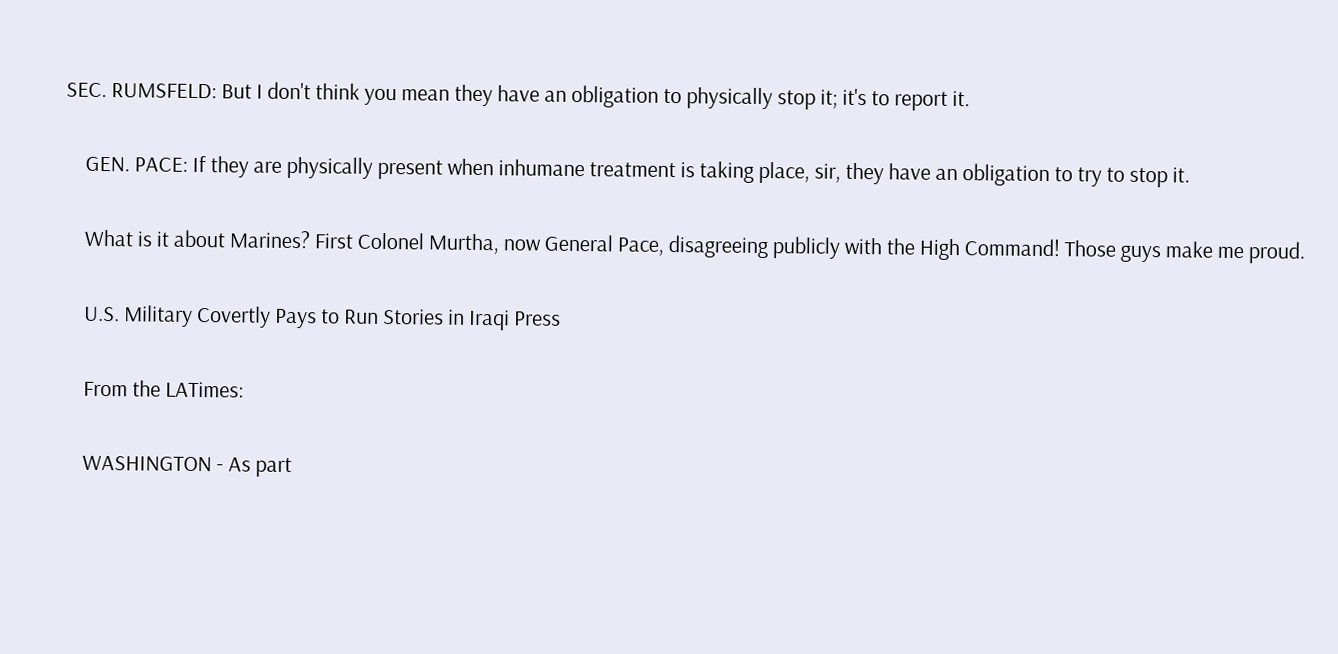SEC. RUMSFELD: But I don't think you mean they have an obligation to physically stop it; it's to report it.

    GEN. PACE: If they are physically present when inhumane treatment is taking place, sir, they have an obligation to try to stop it.

    What is it about Marines? First Colonel Murtha, now General Pace, disagreeing publicly with the High Command! Those guys make me proud.

    U.S. Military Covertly Pays to Run Stories in Iraqi Press

    From the LATimes:

    WASHINGTON - As part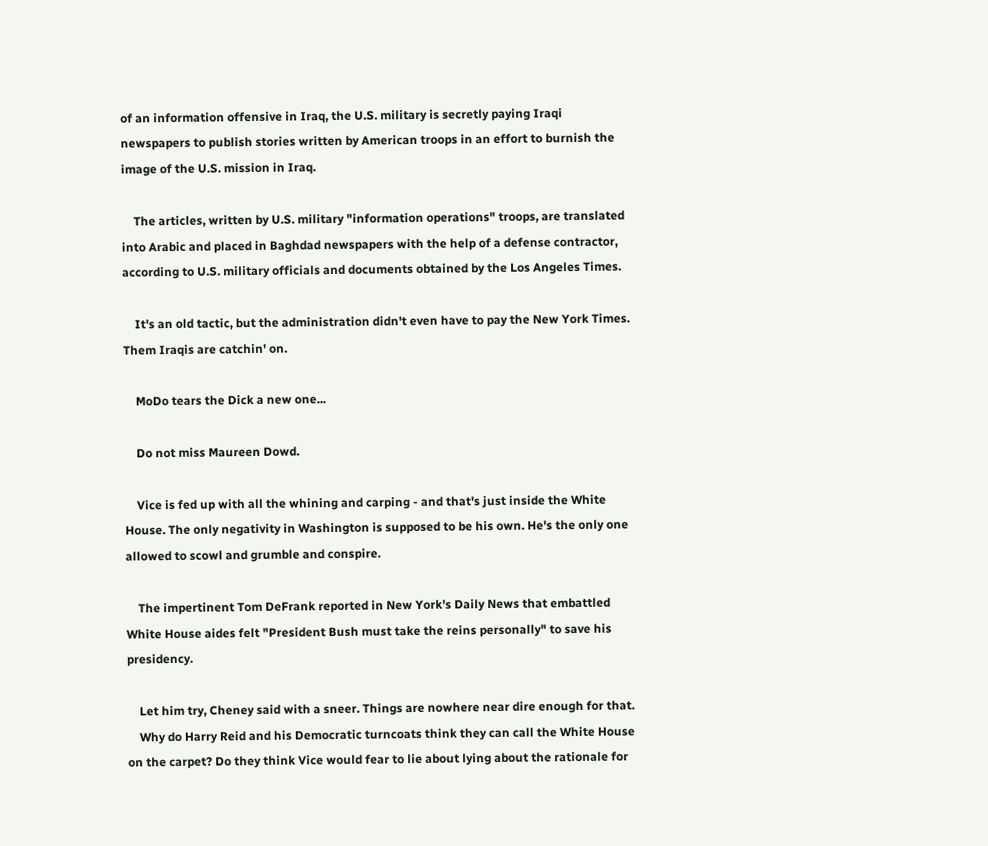of an information offensive in Iraq, the U.S. military is secretly paying Iraqi newspapers to publish stories written by American troops in an effort to burnish the image of the U.S. mission in Iraq.

    The articles, written by U.S. military "information operations" troops, are translated into Arabic and placed in Baghdad newspapers with the help of a defense contractor, according to U.S. military officials and documents obtained by the Los Angeles Times.

    It's an old tactic, but the administration didn't even have to pay the New York Times. Them Iraqis are catchin' on.

    MoDo tears the Dick a new one...

    Do not miss Maureen Dowd.

    Vice is fed up with all the whining and carping - and that's just inside the White House. The only negativity in Washington is supposed to be his own. He's the only one allowed to scowl and grumble and conspire.

    The impertinent Tom DeFrank reported in New York's Daily News that embattled White House aides felt "President Bush must take the reins personally" to save his presidency.

    Let him try, Cheney said with a sneer. Things are nowhere near dire enough for that.
    Why do Harry Reid and his Democratic turncoats think they can call the White House on the carpet? Do they think Vice would fear to lie about lying about the rationale for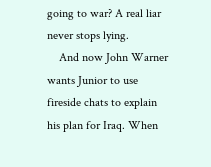going to war? A real liar never stops lying.
    And now John Warner wants Junior to use fireside chats to explain his plan for Iraq. When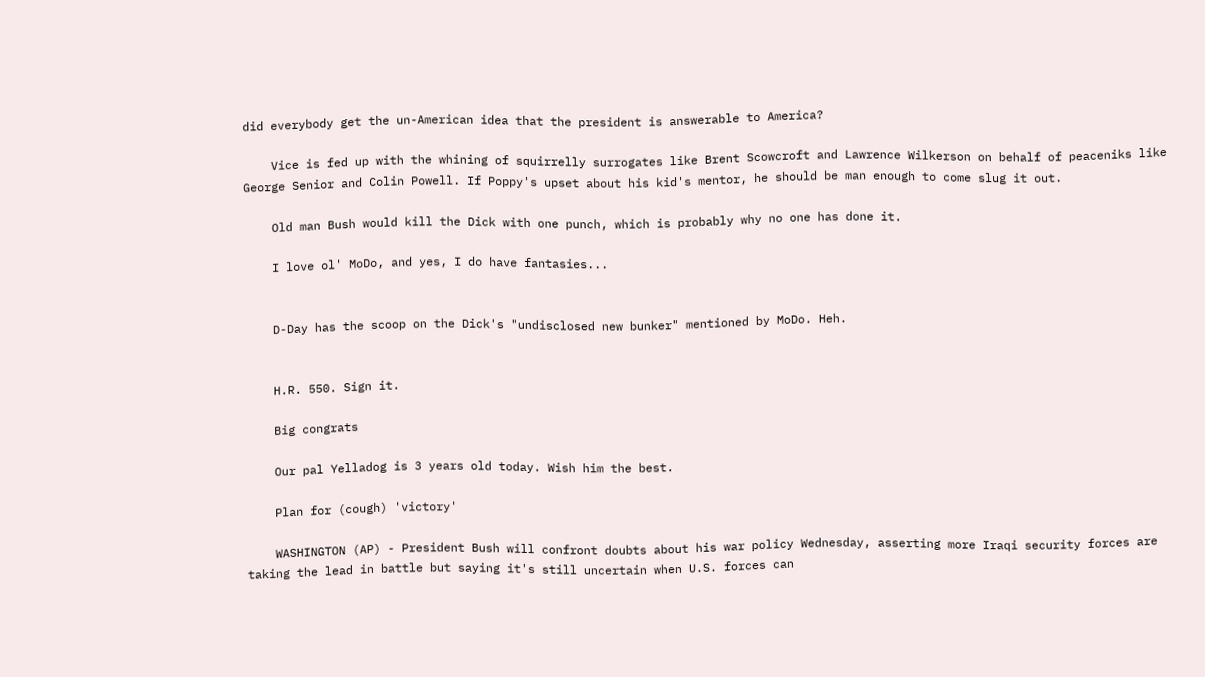did everybody get the un-American idea that the president is answerable to America?

    Vice is fed up with the whining of squirrelly surrogates like Brent Scowcroft and Lawrence Wilkerson on behalf of peaceniks like George Senior and Colin Powell. If Poppy's upset about his kid's mentor, he should be man enough to come slug it out.

    Old man Bush would kill the Dick with one punch, which is probably why no one has done it.

    I love ol' MoDo, and yes, I do have fantasies...


    D-Day has the scoop on the Dick's "undisclosed new bunker" mentioned by MoDo. Heh.


    H.R. 550. Sign it.

    Big congrats

    Our pal Yelladog is 3 years old today. Wish him the best.

    Plan for (cough) 'victory'

    WASHINGTON (AP) - President Bush will confront doubts about his war policy Wednesday, asserting more Iraqi security forces are taking the lead in battle but saying it's still uncertain when U.S. forces can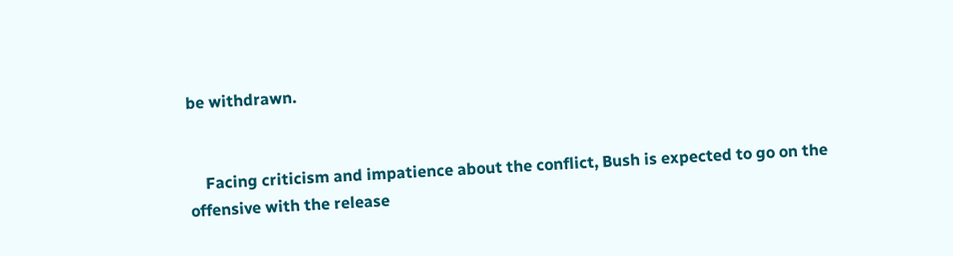be withdrawn.


    Facing criticism and impatience about the conflict, Bush is expected to go on the offensive with the release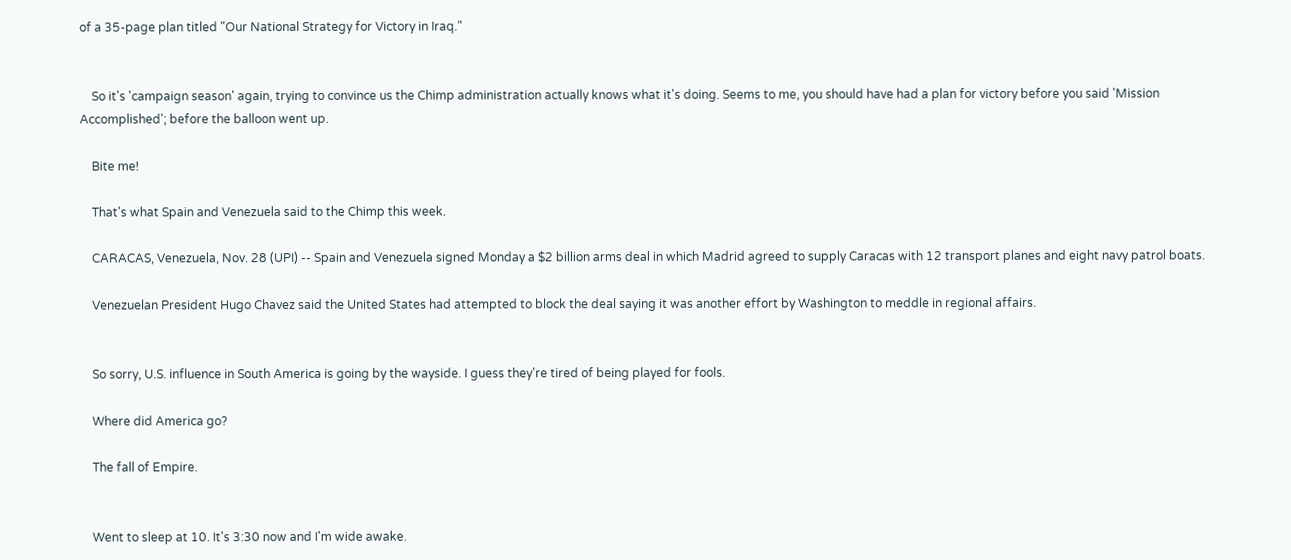of a 35-page plan titled "Our National Strategy for Victory in Iraq."


    So it's 'campaign season' again, trying to convince us the Chimp administration actually knows what it's doing. Seems to me, you should have had a plan for victory before you said 'Mission Accomplished'; before the balloon went up.

    Bite me!

    That's what Spain and Venezuela said to the Chimp this week.

    CARACAS, Venezuela, Nov. 28 (UPI) -- Spain and Venezuela signed Monday a $2 billion arms deal in which Madrid agreed to supply Caracas with 12 transport planes and eight navy patrol boats.

    Venezuelan President Hugo Chavez said the United States had attempted to block the deal saying it was another effort by Washington to meddle in regional affairs.


    So sorry, U.S. influence in South America is going by the wayside. I guess they're tired of being played for fools.

    Where did America go?

    The fall of Empire.


    Went to sleep at 10. It's 3:30 now and I'm wide awake.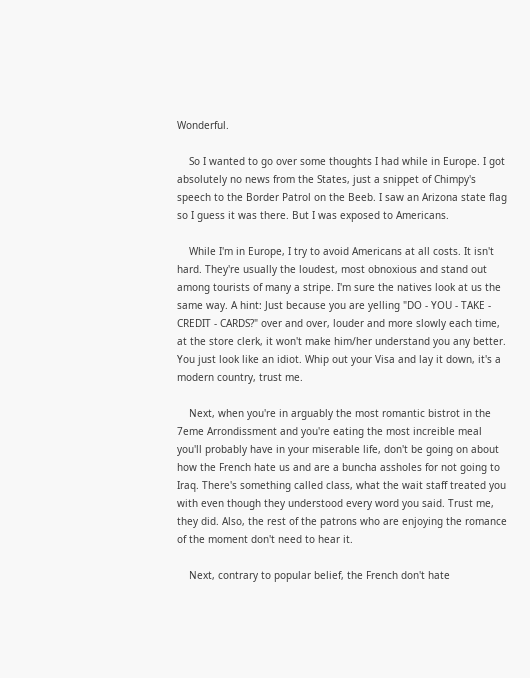Wonderful.

    So I wanted to go over some thoughts I had while in Europe. I got absolutely no news from the States, just a snippet of Chimpy's speech to the Border Patrol on the Beeb. I saw an Arizona state flag so I guess it was there. But I was exposed to Americans.

    While I'm in Europe, I try to avoid Americans at all costs. It isn't hard. They're usually the loudest, most obnoxious and stand out among tourists of many a stripe. I'm sure the natives look at us the same way. A hint: Just because you are yelling "DO - YOU - TAKE - CREDIT - CARDS?" over and over, louder and more slowly each time, at the store clerk, it won't make him/her understand you any better. You just look like an idiot. Whip out your Visa and lay it down, it's a modern country, trust me.

    Next, when you're in arguably the most romantic bistrot in the 7eme Arrondissment and you're eating the most increible meal you'll probably have in your miserable life, don't be going on about how the French hate us and are a buncha assholes for not going to Iraq. There's something called class, what the wait staff treated you with even though they understood every word you said. Trust me, they did. Also, the rest of the patrons who are enjoying the romance of the moment don't need to hear it.

    Next, contrary to popular belief, the French don't hate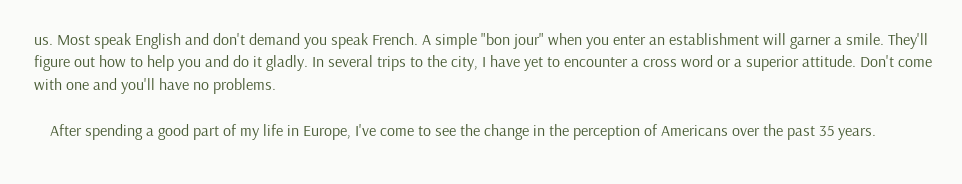us. Most speak English and don't demand you speak French. A simple "bon jour" when you enter an establishment will garner a smile. They'll figure out how to help you and do it gladly. In several trips to the city, I have yet to encounter a cross word or a superior attitude. Don't come with one and you'll have no problems.

    After spending a good part of my life in Europe, I've come to see the change in the perception of Americans over the past 35 years.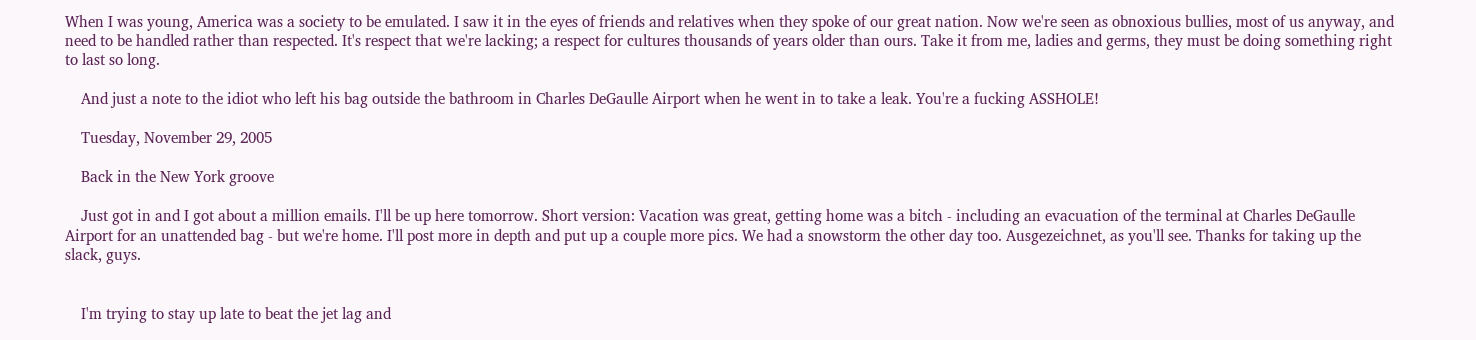When I was young, America was a society to be emulated. I saw it in the eyes of friends and relatives when they spoke of our great nation. Now we're seen as obnoxious bullies, most of us anyway, and need to be handled rather than respected. It's respect that we're lacking; a respect for cultures thousands of years older than ours. Take it from me, ladies and germs, they must be doing something right to last so long.

    And just a note to the idiot who left his bag outside the bathroom in Charles DeGaulle Airport when he went in to take a leak. You're a fucking ASSHOLE!

    Tuesday, November 29, 2005

    Back in the New York groove

    Just got in and I got about a million emails. I'll be up here tomorrow. Short version: Vacation was great, getting home was a bitch - including an evacuation of the terminal at Charles DeGaulle Airport for an unattended bag - but we're home. I'll post more in depth and put up a couple more pics. We had a snowstorm the other day too. Ausgezeichnet, as you'll see. Thanks for taking up the slack, guys.


    I'm trying to stay up late to beat the jet lag and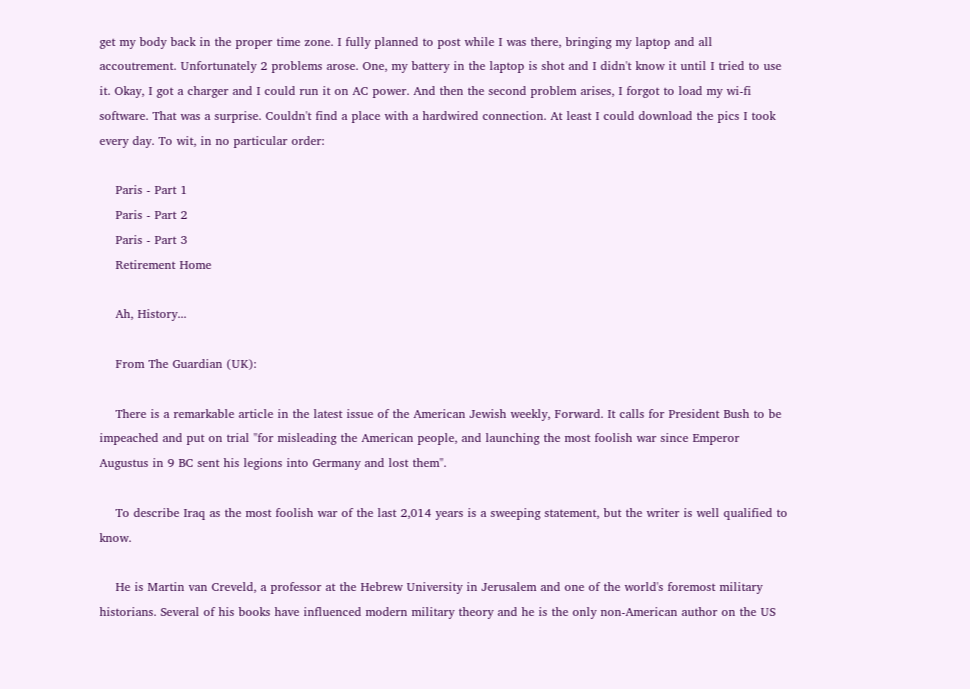get my body back in the proper time zone. I fully planned to post while I was there, bringing my laptop and all accoutrement. Unfortunately 2 problems arose. One, my battery in the laptop is shot and I didn't know it until I tried to use it. Okay, I got a charger and I could run it on AC power. And then the second problem arises, I forgot to load my wi-fi software. That was a surprise. Couldn't find a place with a hardwired connection. At least I could download the pics I took every day. To wit, in no particular order:

    Paris - Part 1
    Paris - Part 2
    Paris - Part 3
    Retirement Home

    Ah, History...

    From The Guardian (UK):

    There is a remarkable article in the latest issue of the American Jewish weekly, Forward. It calls for President Bush to be impeached and put on trial "for misleading the American people, and launching the most foolish war since Emperor Augustus in 9 BC sent his legions into Germany and lost them".

    To describe Iraq as the most foolish war of the last 2,014 years is a sweeping statement, but the writer is well qualified to know.

    He is Martin van Creveld, a professor at the Hebrew University in Jerusalem and one of the world's foremost military historians. Several of his books have influenced modern military theory and he is the only non-American author on the US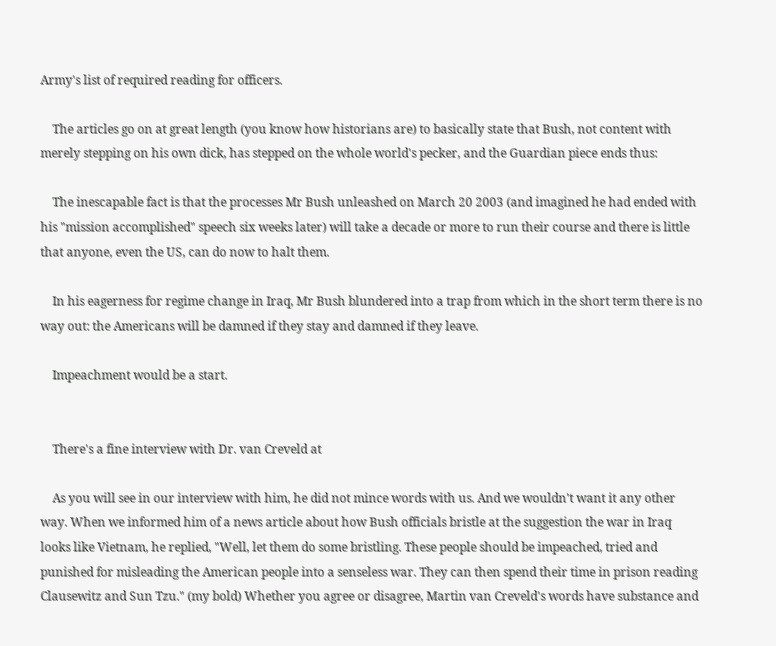Army's list of required reading for officers.

    The articles go on at great length (you know how historians are) to basically state that Bush, not content with merely stepping on his own dick, has stepped on the whole world's pecker, and the Guardian piece ends thus:

    The inescapable fact is that the processes Mr Bush unleashed on March 20 2003 (and imagined he had ended with his "mission accomplished" speech six weeks later) will take a decade or more to run their course and there is little that anyone, even the US, can do now to halt them.

    In his eagerness for regime change in Iraq, Mr Bush blundered into a trap from which in the short term there is no way out: the Americans will be damned if they stay and damned if they leave.

    Impeachment would be a start.


    There's a fine interview with Dr. van Creveld at

    As you will see in our interview with him, he did not mince words with us. And we wouldn't want it any other way. When we informed him of a news article about how Bush officials bristle at the suggestion the war in Iraq looks like Vietnam, he replied, "Well, let them do some bristling. These people should be impeached, tried and punished for misleading the American people into a senseless war. They can then spend their time in prison reading Clausewitz and Sun Tzu." (my bold) Whether you agree or disagree, Martin van Creveld's words have substance and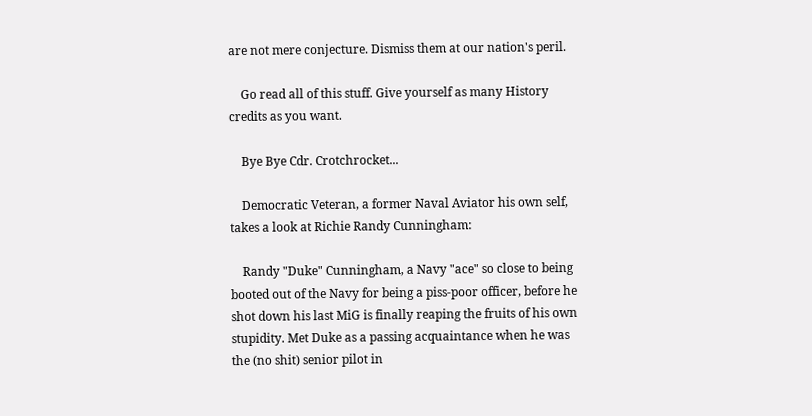are not mere conjecture. Dismiss them at our nation's peril.

    Go read all of this stuff. Give yourself as many History credits as you want.

    Bye Bye Cdr. Crotchrocket...

    Democratic Veteran, a former Naval Aviator his own self, takes a look at Richie Randy Cunningham:

    Randy "Duke" Cunningham, a Navy "ace" so close to being booted out of the Navy for being a piss-poor officer, before he shot down his last MiG is finally reaping the fruits of his own stupidity. Met Duke as a passing acquaintance when he was the (no shit) senior pilot in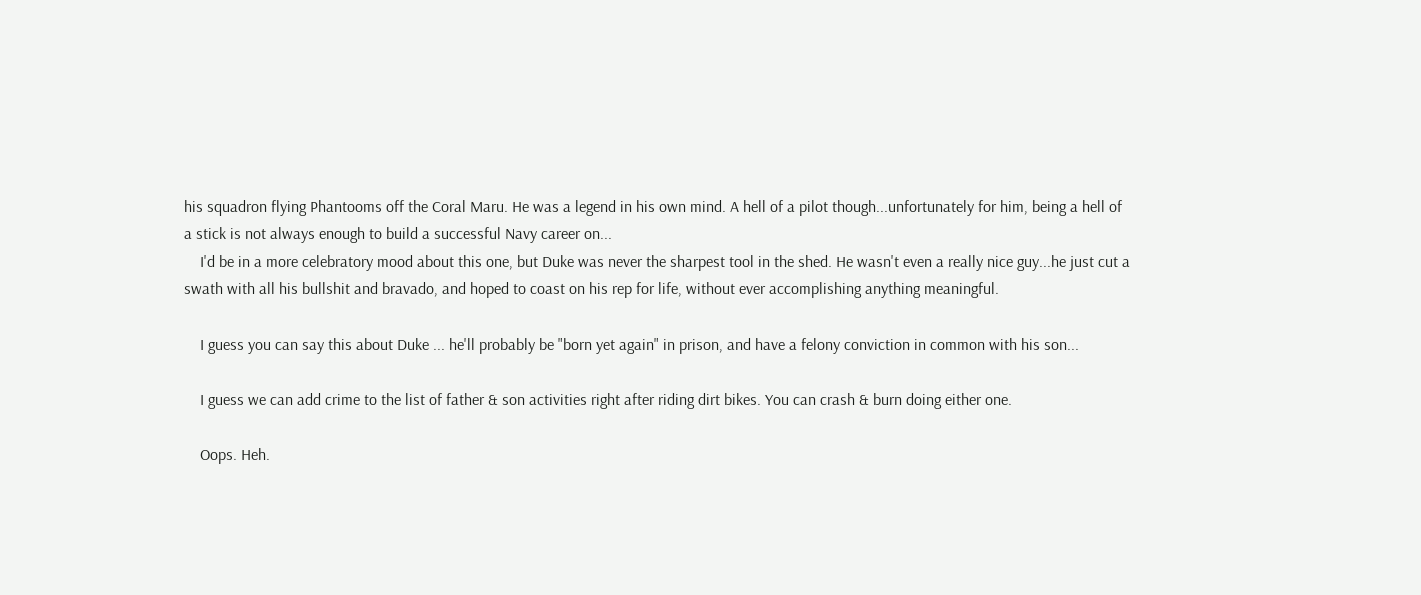his squadron flying Phantooms off the Coral Maru. He was a legend in his own mind. A hell of a pilot though...unfortunately for him, being a hell of a stick is not always enough to build a successful Navy career on...
    I'd be in a more celebratory mood about this one, but Duke was never the sharpest tool in the shed. He wasn't even a really nice guy...he just cut a swath with all his bullshit and bravado, and hoped to coast on his rep for life, without ever accomplishing anything meaningful.

    I guess you can say this about Duke ... he'll probably be "born yet again" in prison, and have a felony conviction in common with his son...

    I guess we can add crime to the list of father & son activities right after riding dirt bikes. You can crash & burn doing either one.

    Oops. Heh.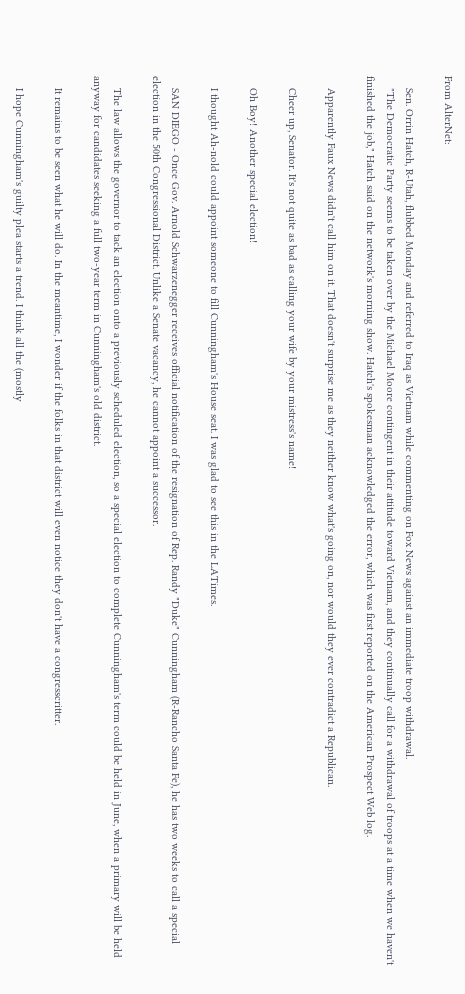From AlterNet:

    Sen. Orrin Hatch, R-Utah, flubbed Monday and referred to Iraq as Vietnam while commenting on Fox News against an immediate troop withdrawal.
    "The Democratic Party seems to be taken over by the Michael Moore contingent in their attitude toward Vietnam, and they continually call for a withdrawal of troops at a time when we haven't finished the job," Hatch said on the network's morning show. Hatch's spokesman acknowledged the error, which was first reported on the American Prospect Web log.

    Apparently Faux News didn't call him on it. That doesn't surprise me as they neither know what's going on, nor would they ever contradict a Republican.

    Cheer up, Senator. It's not quite as bad as calling your wife by your mistress's name!

    Oh Boy! Another special election!

    I thought Ah-nold could appoint someone to fill Cunningham's House seat. I was glad to see this in the LATimes.

    SAN DIEGO - Once Gov. Arnold Schwarzenegger receives official notification of the resignation of Rep. Randy "Duke" Cunningham (R-Rancho Santa Fe), he has two weeks to call a special election in the 50th Congressional District. Unlike a Senate vacancy, he cannot appoint a successor.

    The law allows the governor to tack an election onto a previously scheduled election, so a special election to complete Cunningham's term could be held in June, when a primary will be held anyway for candidates seeking a full two-year term in Cunningham's old district.

    It remains to be seen what he will do. In the meantime, I wonder if the folks in that district will even notice they don't have a congresscritter.

    I hope Cunningham's guilty plea starts a trend. I think all the (mostly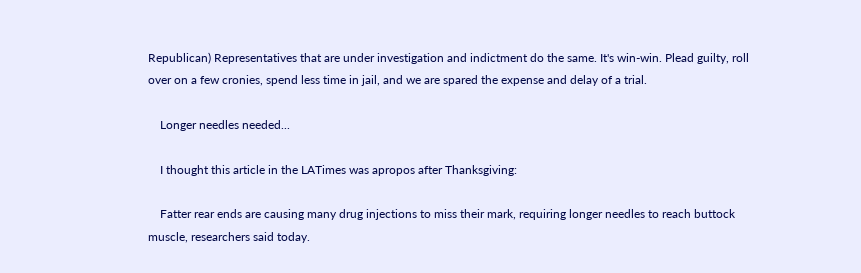Republican) Representatives that are under investigation and indictment do the same. It's win-win. Plead guilty, roll over on a few cronies, spend less time in jail, and we are spared the expense and delay of a trial.

    Longer needles needed...

    I thought this article in the LATimes was apropos after Thanksgiving:

    Fatter rear ends are causing many drug injections to miss their mark, requiring longer needles to reach buttock muscle, researchers said today.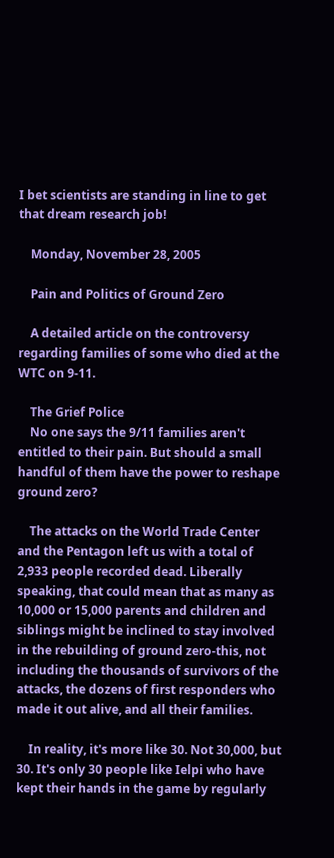I bet scientists are standing in line to get that dream research job!

    Monday, November 28, 2005

    Pain and Politics of Ground Zero

    A detailed article on the controversy regarding families of some who died at the WTC on 9-11.

    The Grief Police
    No one says the 9/11 families aren't entitled to their pain. But should a small handful of them have the power to reshape ground zero?

    The attacks on the World Trade Center and the Pentagon left us with a total of 2,933 people recorded dead. Liberally speaking, that could mean that as many as 10,000 or 15,000 parents and children and siblings might be inclined to stay involved in the rebuilding of ground zero-this, not including the thousands of survivors of the attacks, the dozens of first responders who made it out alive, and all their families.

    In reality, it's more like 30. Not 30,000, but 30. It's only 30 people like Ielpi who have kept their hands in the game by regularly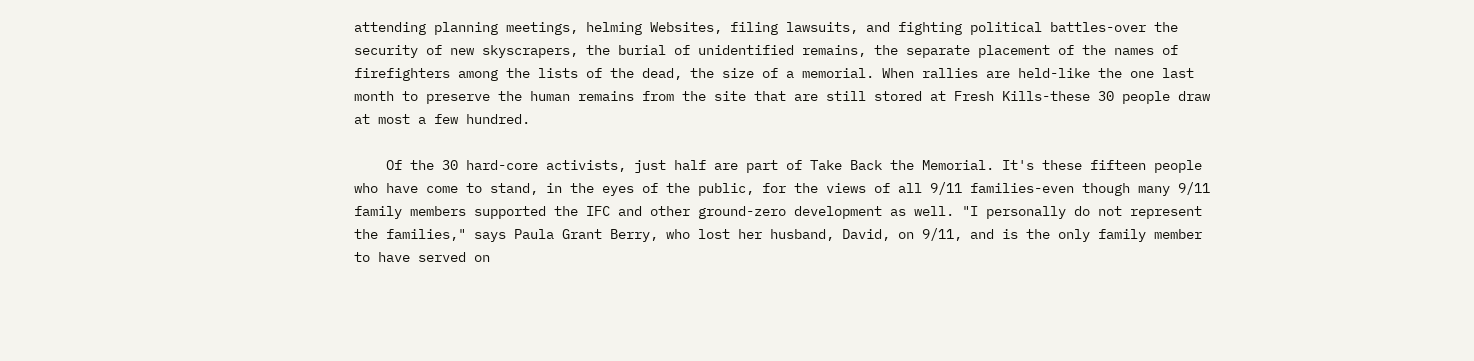attending planning meetings, helming Websites, filing lawsuits, and fighting political battles-over the security of new skyscrapers, the burial of unidentified remains, the separate placement of the names of firefighters among the lists of the dead, the size of a memorial. When rallies are held-like the one last month to preserve the human remains from the site that are still stored at Fresh Kills-these 30 people draw at most a few hundred.

    Of the 30 hard-core activists, just half are part of Take Back the Memorial. It's these fifteen people who have come to stand, in the eyes of the public, for the views of all 9/11 families-even though many 9/11 family members supported the IFC and other ground-zero development as well. "I personally do not represent the families," says Paula Grant Berry, who lost her husband, David, on 9/11, and is the only family member to have served on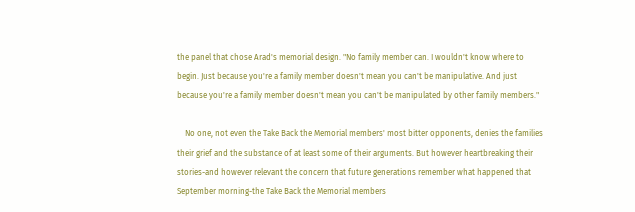the panel that chose Arad's memorial design. "No family member can. I wouldn't know where to begin. Just because you're a family member doesn't mean you can't be manipulative. And just because you're a family member doesn't mean you can't be manipulated by other family members."

    No one, not even the Take Back the Memorial members' most bitter opponents, denies the families their grief and the substance of at least some of their arguments. But however heartbreaking their stories-and however relevant the concern that future generations remember what happened that September morning-the Take Back the Memorial members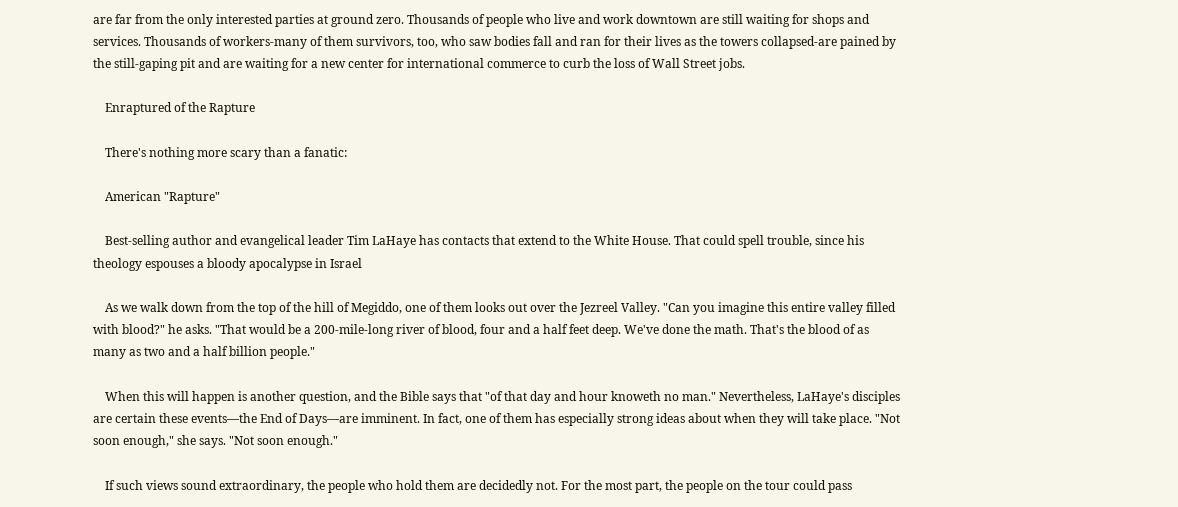are far from the only interested parties at ground zero. Thousands of people who live and work downtown are still waiting for shops and services. Thousands of workers-many of them survivors, too, who saw bodies fall and ran for their lives as the towers collapsed-are pained by the still-gaping pit and are waiting for a new center for international commerce to curb the loss of Wall Street jobs.

    Enraptured of the Rapture

    There's nothing more scary than a fanatic:

    American "Rapture"

    Best-selling author and evangelical leader Tim LaHaye has contacts that extend to the White House. That could spell trouble, since his theology espouses a bloody apocalypse in Israel

    As we walk down from the top of the hill of Megiddo, one of them looks out over the Jezreel Valley. "Can you imagine this entire valley filled with blood?" he asks. "That would be a 200-mile-long river of blood, four and a half feet deep. We've done the math. That's the blood of as many as two and a half billion people."

    When this will happen is another question, and the Bible says that "of that day and hour knoweth no man." Nevertheless, LaHaye's disciples are certain these events—the End of Days—are imminent. In fact, one of them has especially strong ideas about when they will take place. "Not soon enough," she says. "Not soon enough."

    If such views sound extraordinary, the people who hold them are decidedly not. For the most part, the people on the tour could pass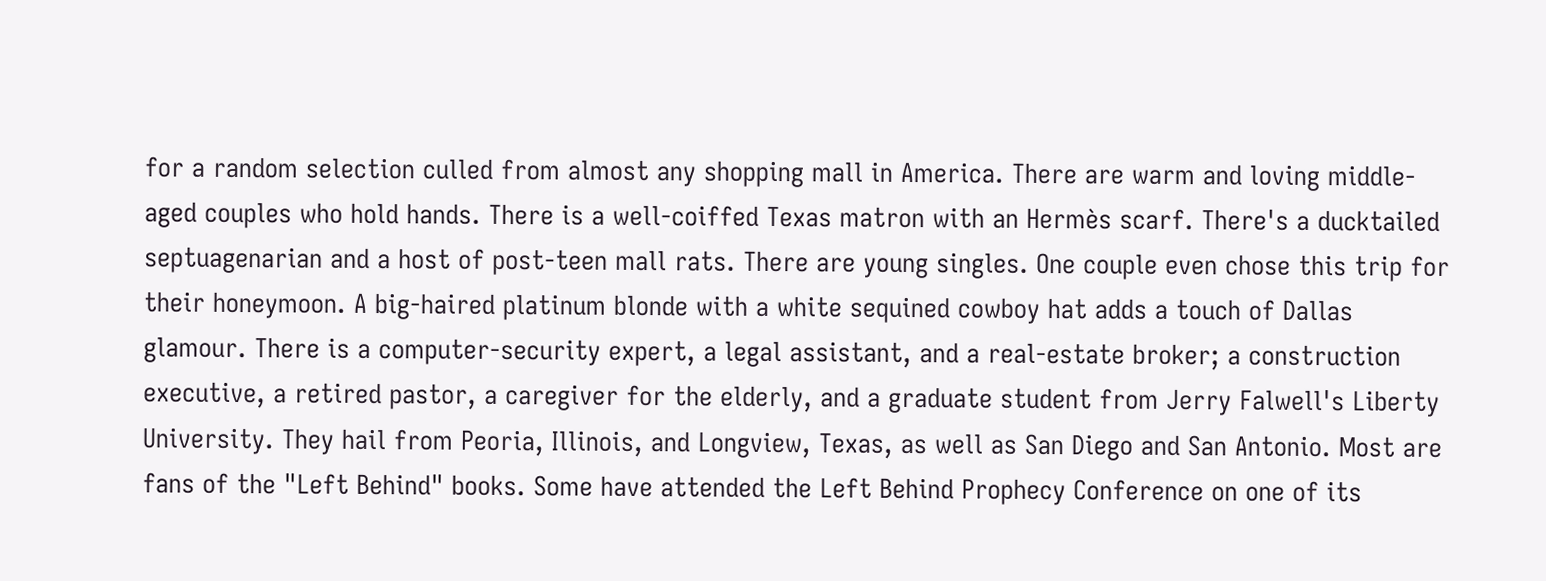for a random selection culled from almost any shopping mall in America. There are warm and loving middle-aged couples who hold hands. There is a well-coiffed Texas matron with an Hermès scarf. There's a ducktailed septuagenarian and a host of post-teen mall rats. There are young singles. One couple even chose this trip for their honeymoon. A big-haired platinum blonde with a white sequined cowboy hat adds a touch of Dallas glamour. There is a computer-security expert, a legal assistant, and a real-estate broker; a construction executive, a retired pastor, a caregiver for the elderly, and a graduate student from Jerry Falwell's Liberty University. They hail from Peoria, Illinois, and Longview, Texas, as well as San Diego and San Antonio. Most are fans of the "Left Behind" books. Some have attended the Left Behind Prophecy Conference on one of its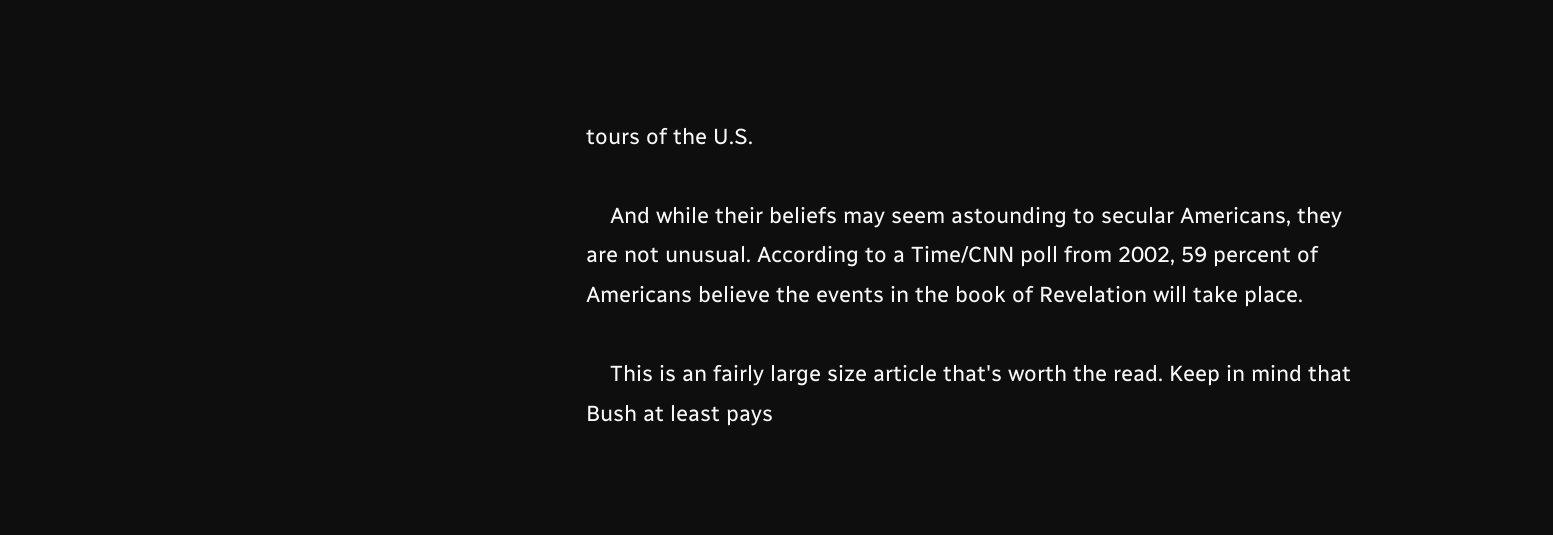tours of the U.S.

    And while their beliefs may seem astounding to secular Americans, they are not unusual. According to a Time/CNN poll from 2002, 59 percent of Americans believe the events in the book of Revelation will take place.

    This is an fairly large size article that's worth the read. Keep in mind that Bush at least pays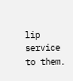lip service to them.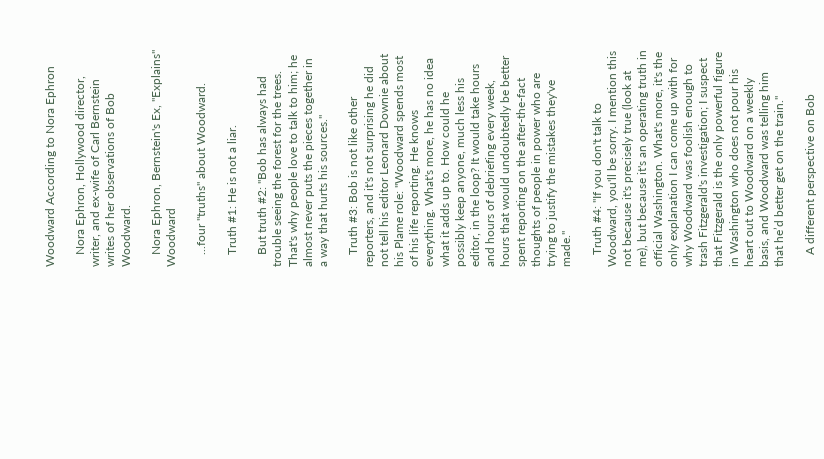Woodward According to Nora Ephron

    Nora Ephron, Hollywood director, writer, and ex-wife of Carl Bernstein writes of her observations of Bob Woodward.

    Nora Ephron, Bernstein's Ex, "Explains" Woodward

    ...four "truths" about Woodward.

    Truth #1: He is not a liar.

    But truth #2: "Bob has always had trouble seeing the forest for the trees. That's why people love to talk to him; he almost never puts the pieces together in a way that hurts his sources."

    Truth #3: Bob is not like other reporters, and it's not surprising he did not tell his editor Leonard Downie about his Plame role: "Woodward spends most of his life reporting. He knows everything. What's more, he has no idea what it adds up to. How could he possibly keep anyone, much less his editor, in the loop? It would take hours and hours of debriefing every week, hours that would undoubtedly be better spent reporting on the after-the-fact thoughts of people in power who are trying to justify the mistakes they've made."

    Truth #4: "If you don't talk to Woodward, you'll be sorry. I mention this not because it's precisely true (look at me), but because it's an operating truth in official Washington. What's more, it's the only explanation I can come up with for why Woodward was foolish enough to trash Fitzgerald's investigation; I suspect that Fitzgerald is the only powerful figure in Washington who does not pour his heart out to Woodward on a weekly basis, and Woodward was telling him that he’d better get on the train."

    A different perspective on Bob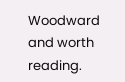Woodward and worth reading.